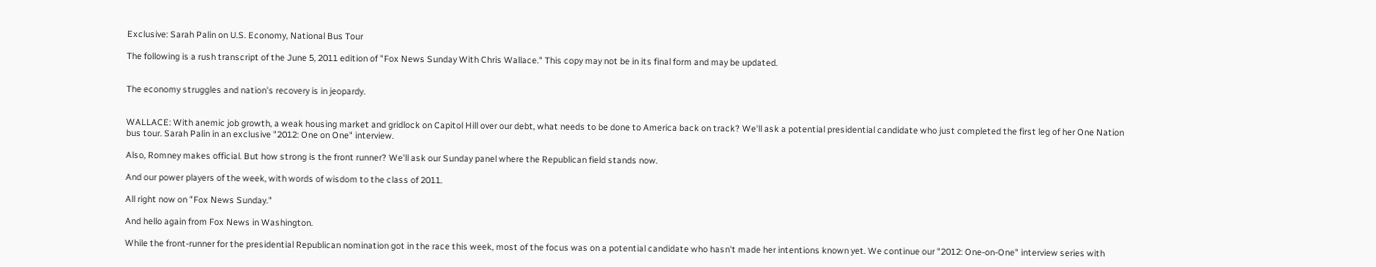Exclusive: Sarah Palin on U.S. Economy, National Bus Tour

The following is a rush transcript of the June 5, 2011 edition of "Fox News Sunday With Chris Wallace." This copy may not be in its final form and may be updated.


The economy struggles and nation's recovery is in jeopardy.


WALLACE: With anemic job growth, a weak housing market and gridlock on Capitol Hill over our debt, what needs to be done to America back on track? We'll ask a potential presidential candidate who just completed the first leg of her One Nation bus tour. Sarah Palin in an exclusive "2012: One on One" interview.

Also, Romney makes official. But how strong is the front runner? We'll ask our Sunday panel where the Republican field stands now.

And our power players of the week, with words of wisdom to the class of 2011.

All right now on "Fox News Sunday."

And hello again from Fox News in Washington.

While the front-runner for the presidential Republican nomination got in the race this week, most of the focus was on a potential candidate who hasn't made her intentions known yet. We continue our "2012: One-on-One" interview series with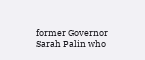former Governor Sarah Palin who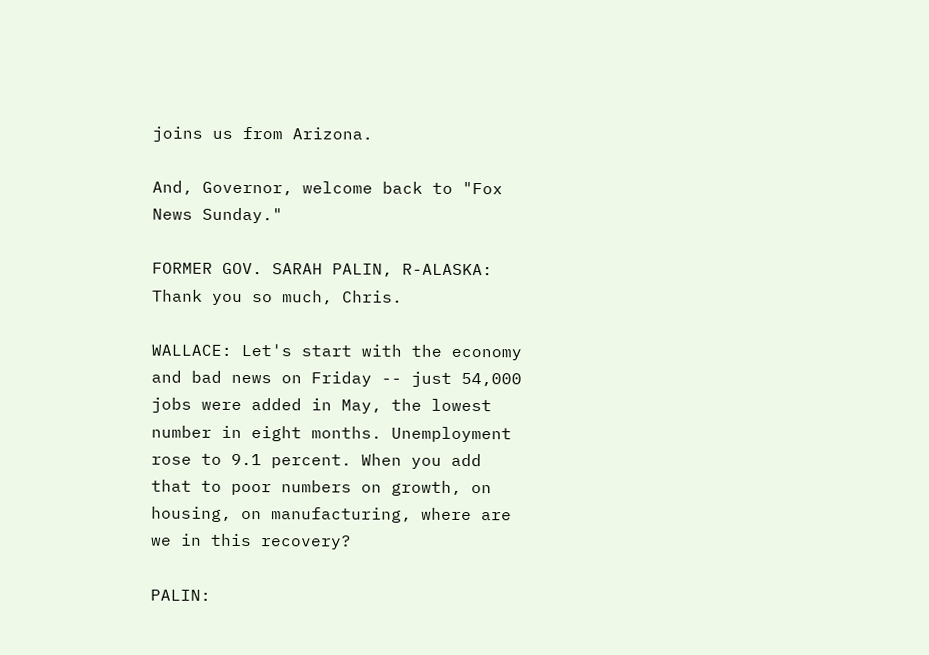joins us from Arizona.

And, Governor, welcome back to "Fox News Sunday."

FORMER GOV. SARAH PALIN, R-ALASKA: Thank you so much, Chris.

WALLACE: Let's start with the economy and bad news on Friday -- just 54,000 jobs were added in May, the lowest number in eight months. Unemployment rose to 9.1 percent. When you add that to poor numbers on growth, on housing, on manufacturing, where are we in this recovery?

PALIN: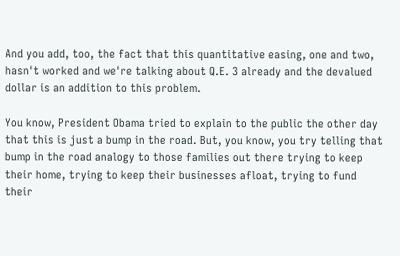And you add, too, the fact that this quantitative easing, one and two, hasn't worked and we're talking about Q.E. 3 already and the devalued dollar is an addition to this problem.

You know, President Obama tried to explain to the public the other day that this is just a bump in the road. But, you know, you try telling that bump in the road analogy to those families out there trying to keep their home, trying to keep their businesses afloat, trying to fund their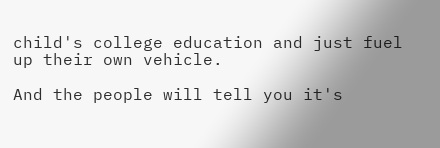child's college education and just fuel up their own vehicle.

And the people will tell you it's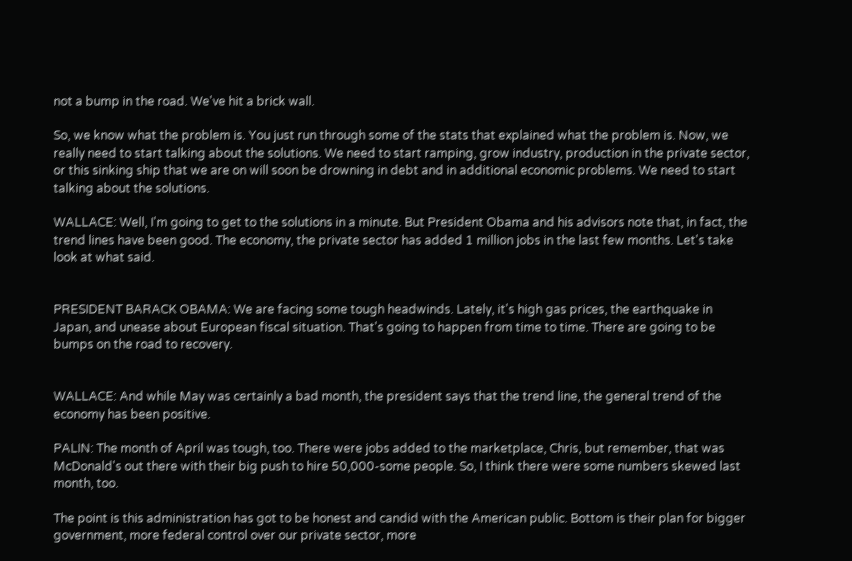not a bump in the road. We've hit a brick wall.

So, we know what the problem is. You just run through some of the stats that explained what the problem is. Now, we really need to start talking about the solutions. We need to start ramping, grow industry, production in the private sector, or this sinking ship that we are on will soon be drowning in debt and in additional economic problems. We need to start talking about the solutions.

WALLACE: Well, I'm going to get to the solutions in a minute. But President Obama and his advisors note that, in fact, the trend lines have been good. The economy, the private sector has added 1 million jobs in the last few months. Let's take look at what said.


PRESIDENT BARACK OBAMA: We are facing some tough headwinds. Lately, it's high gas prices, the earthquake in Japan, and unease about European fiscal situation. That's going to happen from time to time. There are going to be bumps on the road to recovery.


WALLACE: And while May was certainly a bad month, the president says that the trend line, the general trend of the economy has been positive.

PALIN: The month of April was tough, too. There were jobs added to the marketplace, Chris, but remember, that was McDonald's out there with their big push to hire 50,000-some people. So, I think there were some numbers skewed last month, too.

The point is this administration has got to be honest and candid with the American public. Bottom is their plan for bigger government, more federal control over our private sector, more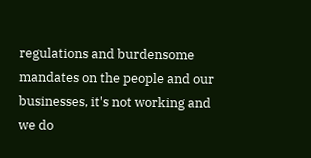regulations and burdensome mandates on the people and our businesses, it's not working and we do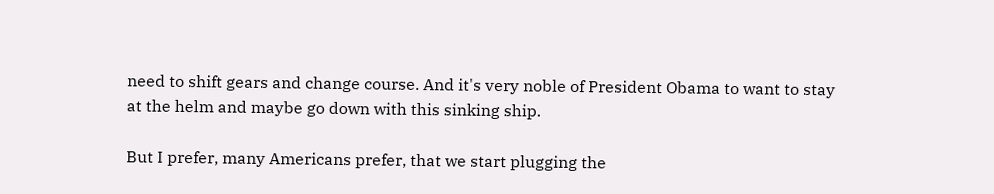need to shift gears and change course. And it's very noble of President Obama to want to stay at the helm and maybe go down with this sinking ship.

But I prefer, many Americans prefer, that we start plugging the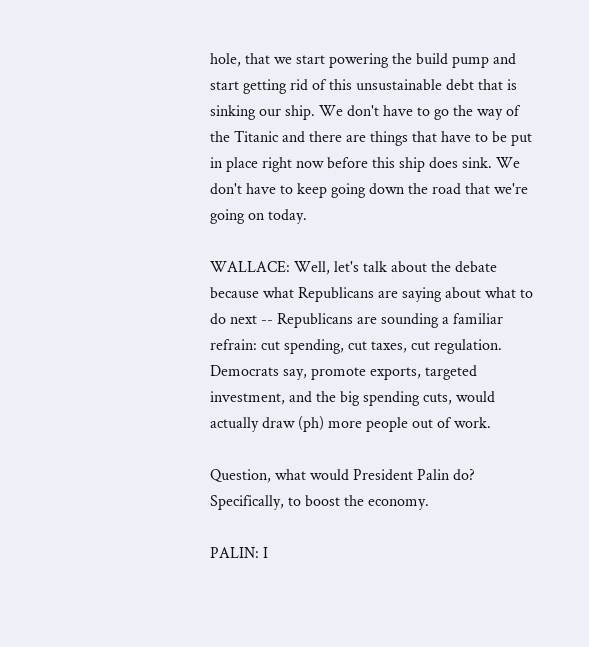hole, that we start powering the build pump and start getting rid of this unsustainable debt that is sinking our ship. We don't have to go the way of the Titanic and there are things that have to be put in place right now before this ship does sink. We don't have to keep going down the road that we're going on today.

WALLACE: Well, let's talk about the debate because what Republicans are saying about what to do next -- Republicans are sounding a familiar refrain: cut spending, cut taxes, cut regulation. Democrats say, promote exports, targeted investment, and the big spending cuts, would actually draw (ph) more people out of work.

Question, what would President Palin do? Specifically, to boost the economy.

PALIN: I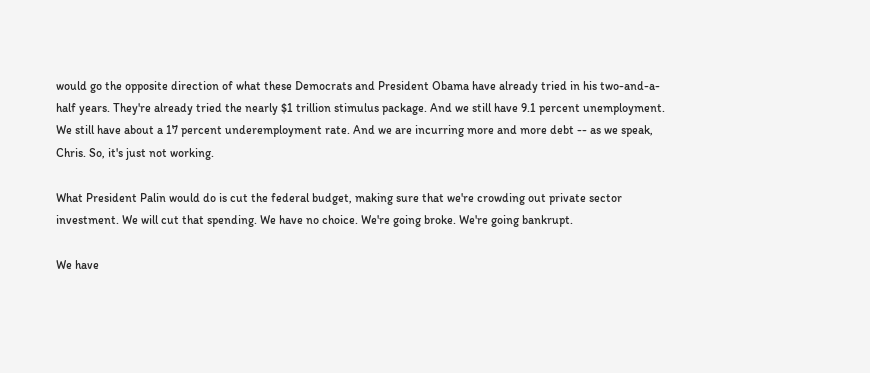would go the opposite direction of what these Democrats and President Obama have already tried in his two-and-a-half years. They're already tried the nearly $1 trillion stimulus package. And we still have 9.1 percent unemployment. We still have about a 17 percent underemployment rate. And we are incurring more and more debt -- as we speak, Chris. So, it's just not working.

What President Palin would do is cut the federal budget, making sure that we're crowding out private sector investment. We will cut that spending. We have no choice. We're going broke. We're going bankrupt.

We have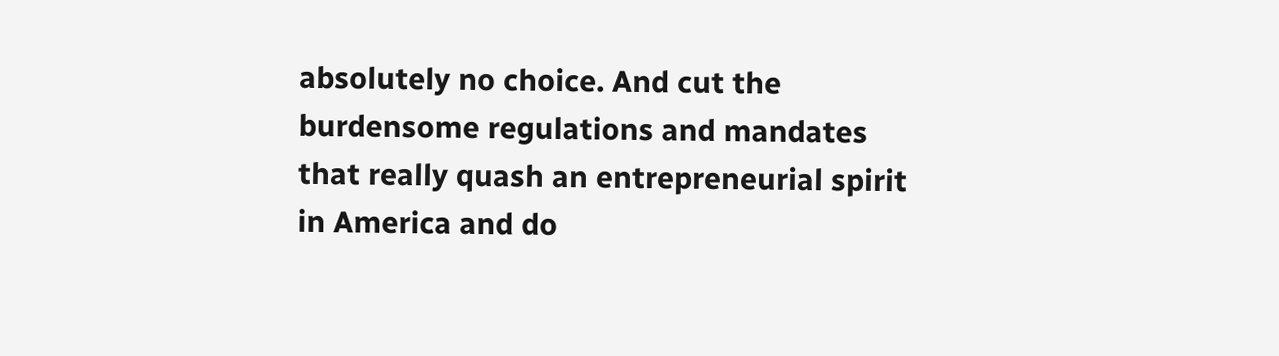absolutely no choice. And cut the burdensome regulations and mandates that really quash an entrepreneurial spirit in America and do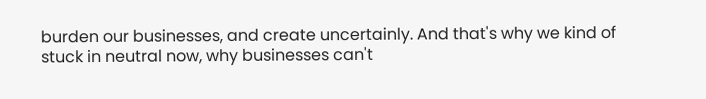burden our businesses, and create uncertainly. And that's why we kind of stuck in neutral now, why businesses can't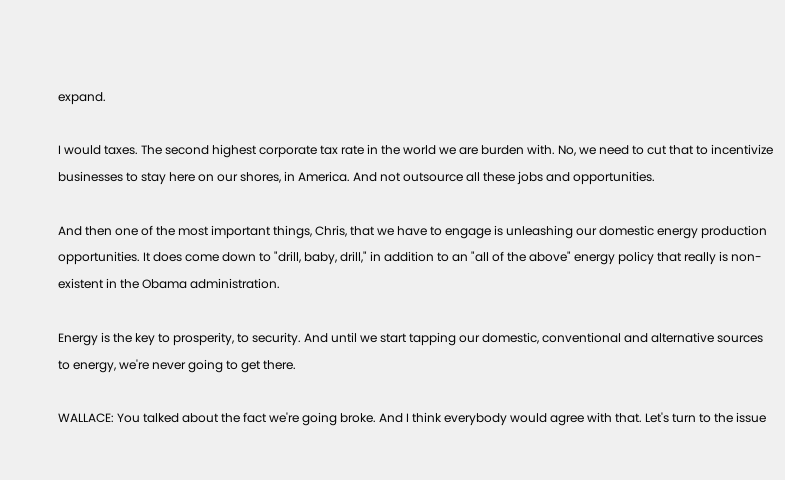expand.

I would taxes. The second highest corporate tax rate in the world we are burden with. No, we need to cut that to incentivize businesses to stay here on our shores, in America. And not outsource all these jobs and opportunities.

And then one of the most important things, Chris, that we have to engage is unleashing our domestic energy production opportunities. It does come down to "drill, baby, drill," in addition to an "all of the above" energy policy that really is non-existent in the Obama administration.

Energy is the key to prosperity, to security. And until we start tapping our domestic, conventional and alternative sources to energy, we're never going to get there.

WALLACE: You talked about the fact we're going broke. And I think everybody would agree with that. Let's turn to the issue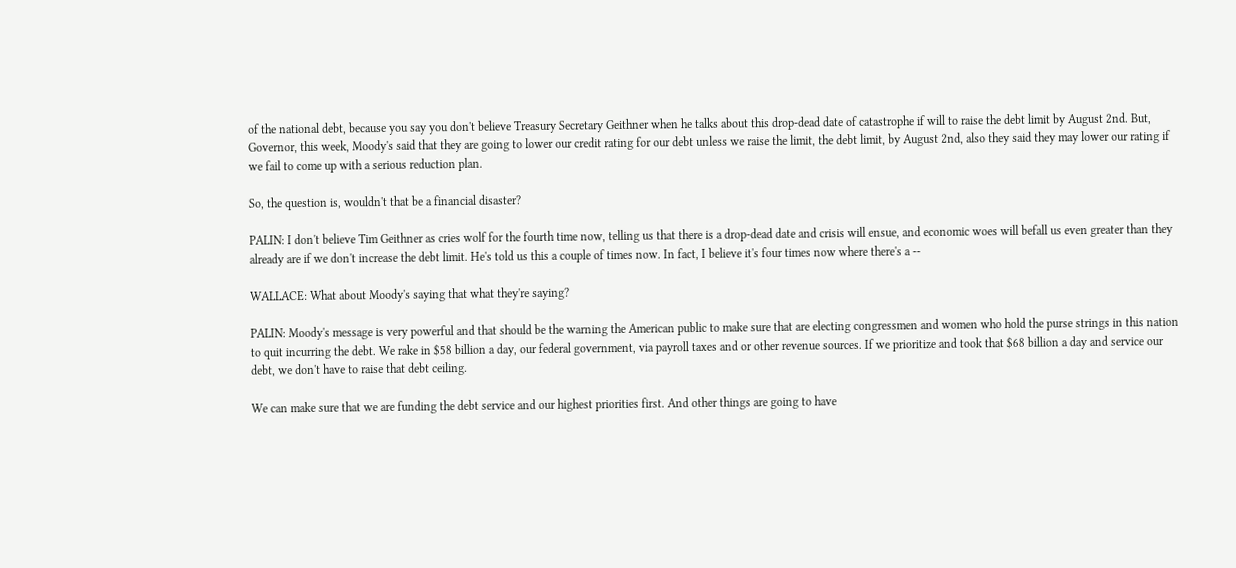of the national debt, because you say you don't believe Treasury Secretary Geithner when he talks about this drop-dead date of catastrophe if will to raise the debt limit by August 2nd. But, Governor, this week, Moody's said that they are going to lower our credit rating for our debt unless we raise the limit, the debt limit, by August 2nd, also they said they may lower our rating if we fail to come up with a serious reduction plan.

So, the question is, wouldn't that be a financial disaster?

PALIN: I don't believe Tim Geithner as cries wolf for the fourth time now, telling us that there is a drop-dead date and crisis will ensue, and economic woes will befall us even greater than they already are if we don't increase the debt limit. He's told us this a couple of times now. In fact, I believe it's four times now where there's a --

WALLACE: What about Moody's saying that what they're saying?

PALIN: Moody's message is very powerful and that should be the warning the American public to make sure that are electing congressmen and women who hold the purse strings in this nation to quit incurring the debt. We rake in $58 billion a day, our federal government, via payroll taxes and or other revenue sources. If we prioritize and took that $68 billion a day and service our debt, we don't have to raise that debt ceiling.

We can make sure that we are funding the debt service and our highest priorities first. And other things are going to have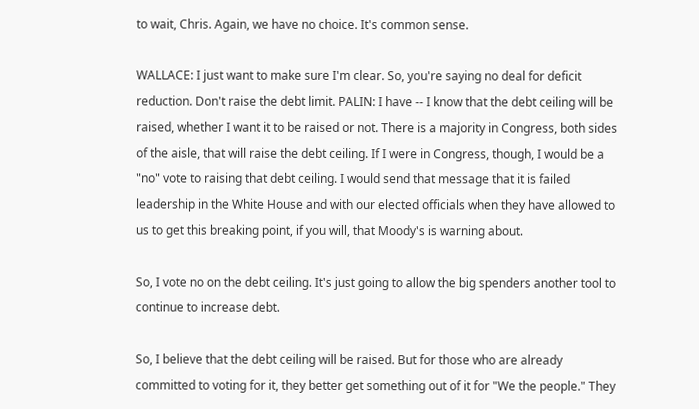to wait, Chris. Again, we have no choice. It's common sense.

WALLACE: I just want to make sure I'm clear. So, you're saying no deal for deficit reduction. Don't raise the debt limit. PALIN: I have -- I know that the debt ceiling will be raised, whether I want it to be raised or not. There is a majority in Congress, both sides of the aisle, that will raise the debt ceiling. If I were in Congress, though, I would be a "no" vote to raising that debt ceiling. I would send that message that it is failed leadership in the White House and with our elected officials when they have allowed to us to get this breaking point, if you will, that Moody's is warning about.

So, I vote no on the debt ceiling. It's just going to allow the big spenders another tool to continue to increase debt.

So, I believe that the debt ceiling will be raised. But for those who are already committed to voting for it, they better get something out of it for "We the people." They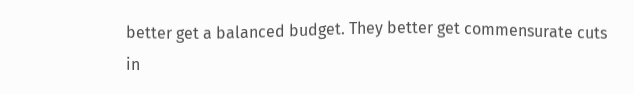better get a balanced budget. They better get commensurate cuts in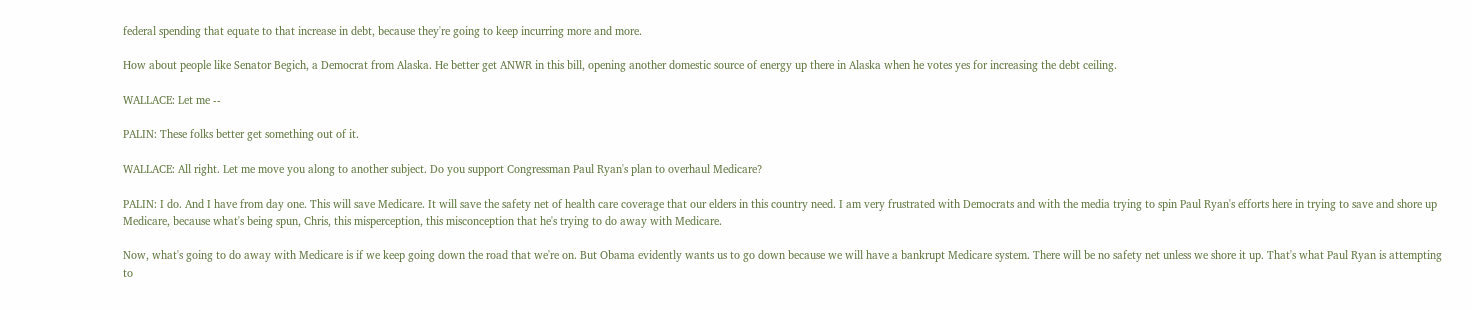federal spending that equate to that increase in debt, because they're going to keep incurring more and more.

How about people like Senator Begich, a Democrat from Alaska. He better get ANWR in this bill, opening another domestic source of energy up there in Alaska when he votes yes for increasing the debt ceiling.

WALLACE: Let me --

PALIN: These folks better get something out of it.

WALLACE: All right. Let me move you along to another subject. Do you support Congressman Paul Ryan's plan to overhaul Medicare?

PALIN: I do. And I have from day one. This will save Medicare. It will save the safety net of health care coverage that our elders in this country need. I am very frustrated with Democrats and with the media trying to spin Paul Ryan's efforts here in trying to save and shore up Medicare, because what's being spun, Chris, this misperception, this misconception that he's trying to do away with Medicare.

Now, what's going to do away with Medicare is if we keep going down the road that we're on. But Obama evidently wants us to go down because we will have a bankrupt Medicare system. There will be no safety net unless we shore it up. That's what Paul Ryan is attempting to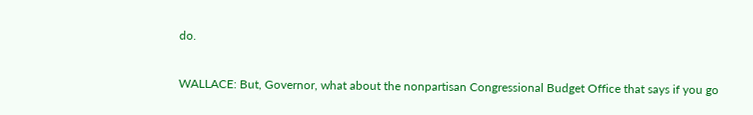do.

WALLACE: But, Governor, what about the nonpartisan Congressional Budget Office that says if you go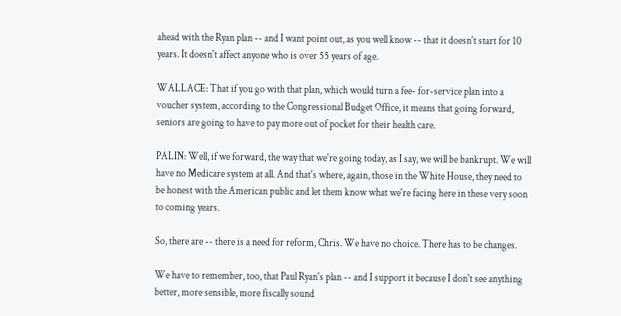ahead with the Ryan plan -- and I want point out, as you well know -- that it doesn't start for 10 years. It doesn't affect anyone who is over 55 years of age.

WALLACE: That if you go with that plan, which would turn a fee- for-service plan into a voucher system, according to the Congressional Budget Office, it means that going forward, seniors are going to have to pay more out of pocket for their health care.

PALIN: Well, if we forward, the way that we're going today, as I say, we will be bankrupt. We will have no Medicare system at all. And that's where, again, those in the White House, they need to be honest with the American public and let them know what we're facing here in these very soon to coming years.

So, there are -- there is a need for reform, Chris. We have no choice. There has to be changes.

We have to remember, too, that Paul Ryan's plan -- and I support it because I don't see anything better, more sensible, more fiscally sound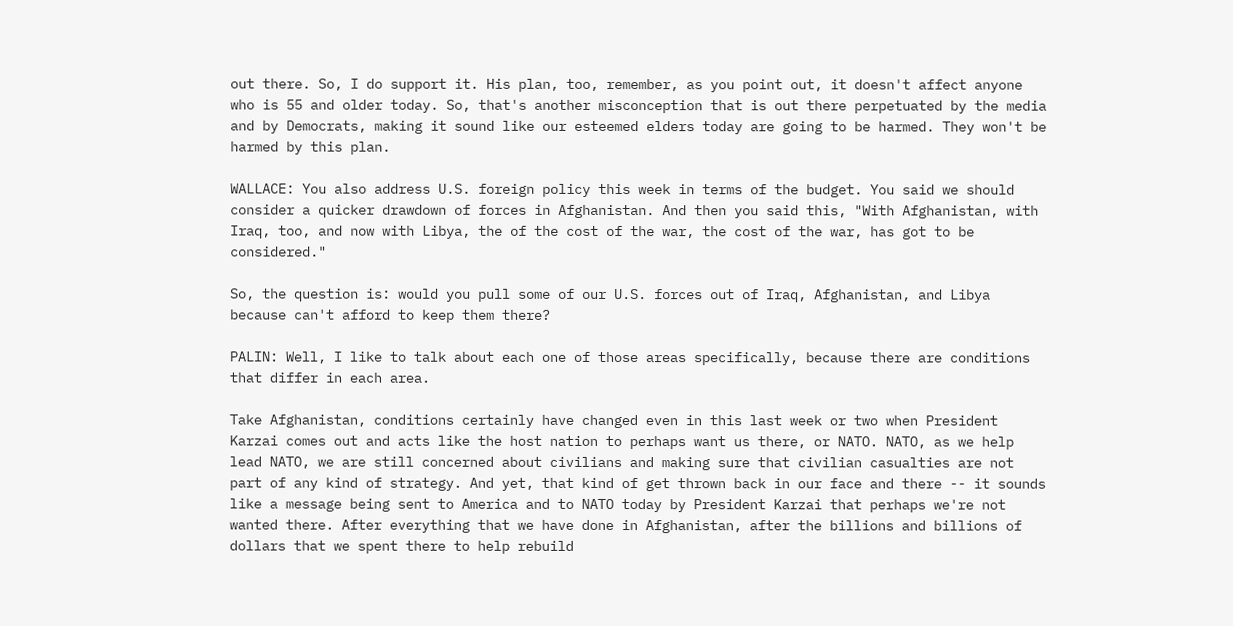out there. So, I do support it. His plan, too, remember, as you point out, it doesn't affect anyone who is 55 and older today. So, that's another misconception that is out there perpetuated by the media and by Democrats, making it sound like our esteemed elders today are going to be harmed. They won't be harmed by this plan.

WALLACE: You also address U.S. foreign policy this week in terms of the budget. You said we should consider a quicker drawdown of forces in Afghanistan. And then you said this, "With Afghanistan, with Iraq, too, and now with Libya, the of the cost of the war, the cost of the war, has got to be considered."

So, the question is: would you pull some of our U.S. forces out of Iraq, Afghanistan, and Libya because can't afford to keep them there?

PALIN: Well, I like to talk about each one of those areas specifically, because there are conditions that differ in each area.

Take Afghanistan, conditions certainly have changed even in this last week or two when President Karzai comes out and acts like the host nation to perhaps want us there, or NATO. NATO, as we help lead NATO, we are still concerned about civilians and making sure that civilian casualties are not part of any kind of strategy. And yet, that kind of get thrown back in our face and there -- it sounds like a message being sent to America and to NATO today by President Karzai that perhaps we're not wanted there. After everything that we have done in Afghanistan, after the billions and billions of dollars that we spent there to help rebuild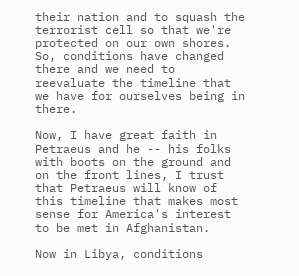their nation and to squash the terrorist cell so that we're protected on our own shores. So, conditions have changed there and we need to reevaluate the timeline that we have for ourselves being in there.

Now, I have great faith in Petraeus and he -- his folks with boots on the ground and on the front lines, I trust that Petraeus will know of this timeline that makes most sense for America's interest to be met in Afghanistan.

Now in Libya, conditions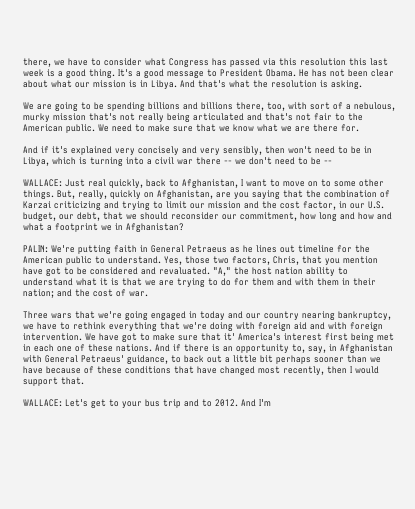there, we have to consider what Congress has passed via this resolution this last week is a good thing. It's a good message to President Obama. He has not been clear about what our mission is in Libya. And that's what the resolution is asking.

We are going to be spending billions and billions there, too, with sort of a nebulous, murky mission that's not really being articulated and that's not fair to the American public. We need to make sure that we know what we are there for.

And if it's explained very concisely and very sensibly, then won't need to be in Libya, which is turning into a civil war there -- we don't need to be --

WALLACE: Just real quickly, back to Afghanistan, I want to move on to some other things. But, really, quickly on Afghanistan, are you saying that the combination of Karzai criticizing and trying to limit our mission and the cost factor, in our U.S. budget, our debt, that we should reconsider our commitment, how long and how and what a footprint we in Afghanistan?

PALIN: We're putting faith in General Petraeus as he lines out timeline for the American public to understand. Yes, those two factors, Chris, that you mention have got to be considered and revaluated. "A," the host nation ability to understand what it is that we are trying to do for them and with them in their nation; and the cost of war.

Three wars that we're going engaged in today and our country nearing bankruptcy, we have to rethink everything that we're doing with foreign aid and with foreign intervention. We have got to make sure that it' America's interest first being met in each one of these nations. And if there is an opportunity to, say, in Afghanistan with General Petraeus' guidance, to back out a little bit perhaps sooner than we have because of these conditions that have changed most recently, then I would support that.

WALLACE: Let's get to your bus trip and to 2012. And I'm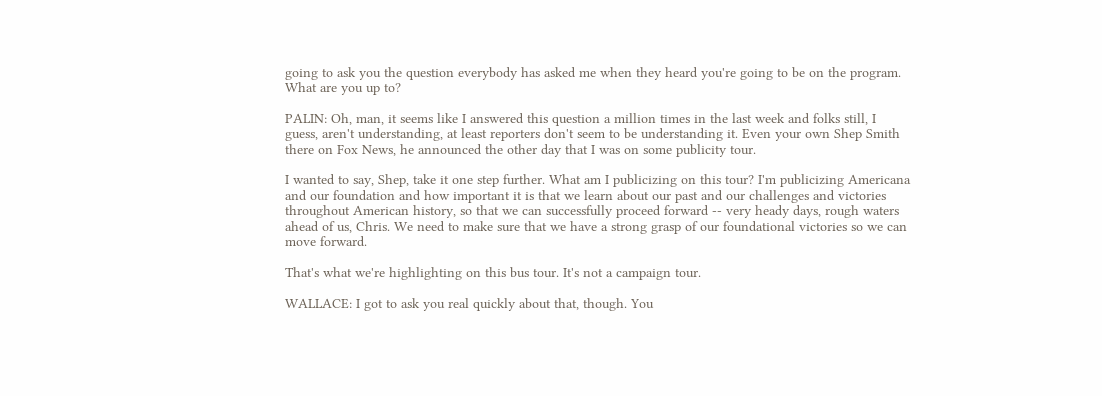going to ask you the question everybody has asked me when they heard you're going to be on the program. What are you up to?

PALIN: Oh, man, it seems like I answered this question a million times in the last week and folks still, I guess, aren't understanding, at least reporters don't seem to be understanding it. Even your own Shep Smith there on Fox News, he announced the other day that I was on some publicity tour.

I wanted to say, Shep, take it one step further. What am I publicizing on this tour? I'm publicizing Americana and our foundation and how important it is that we learn about our past and our challenges and victories throughout American history, so that we can successfully proceed forward -- very heady days, rough waters ahead of us, Chris. We need to make sure that we have a strong grasp of our foundational victories so we can move forward.

That's what we're highlighting on this bus tour. It's not a campaign tour.

WALLACE: I got to ask you real quickly about that, though. You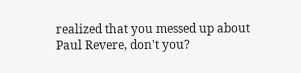realized that you messed up about Paul Revere, don't you?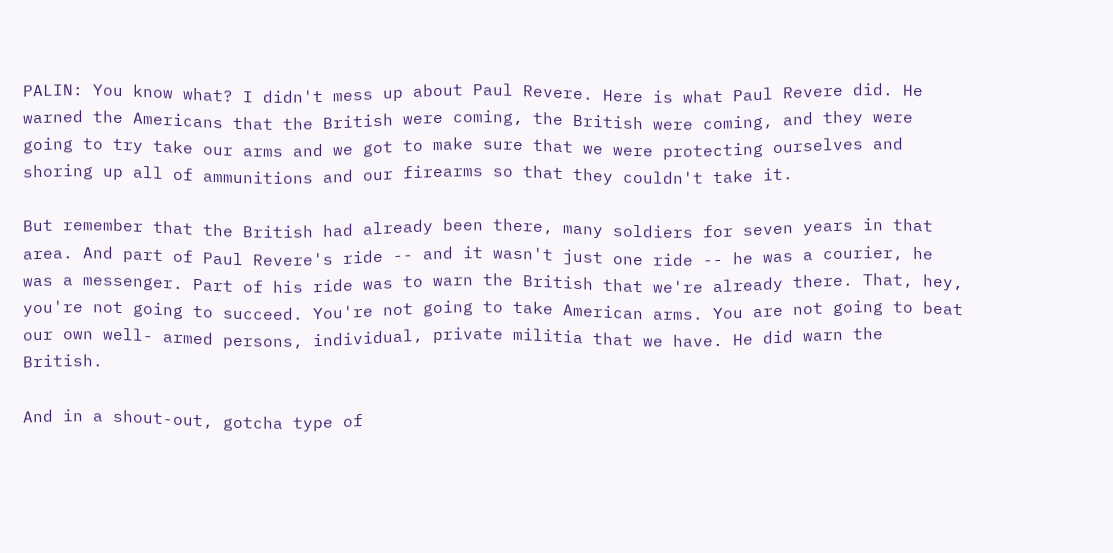PALIN: You know what? I didn't mess up about Paul Revere. Here is what Paul Revere did. He warned the Americans that the British were coming, the British were coming, and they were going to try take our arms and we got to make sure that we were protecting ourselves and shoring up all of ammunitions and our firearms so that they couldn't take it.

But remember that the British had already been there, many soldiers for seven years in that area. And part of Paul Revere's ride -- and it wasn't just one ride -- he was a courier, he was a messenger. Part of his ride was to warn the British that we're already there. That, hey, you're not going to succeed. You're not going to take American arms. You are not going to beat our own well- armed persons, individual, private militia that we have. He did warn the British.

And in a shout-out, gotcha type of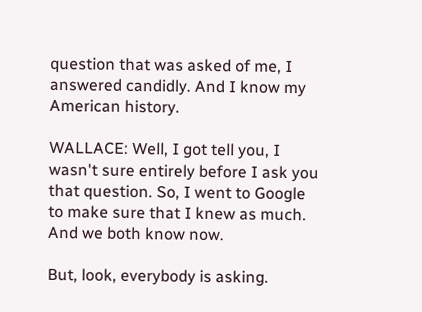question that was asked of me, I answered candidly. And I know my American history.

WALLACE: Well, I got tell you, I wasn't sure entirely before I ask you that question. So, I went to Google to make sure that I knew as much. And we both know now.

But, look, everybody is asking.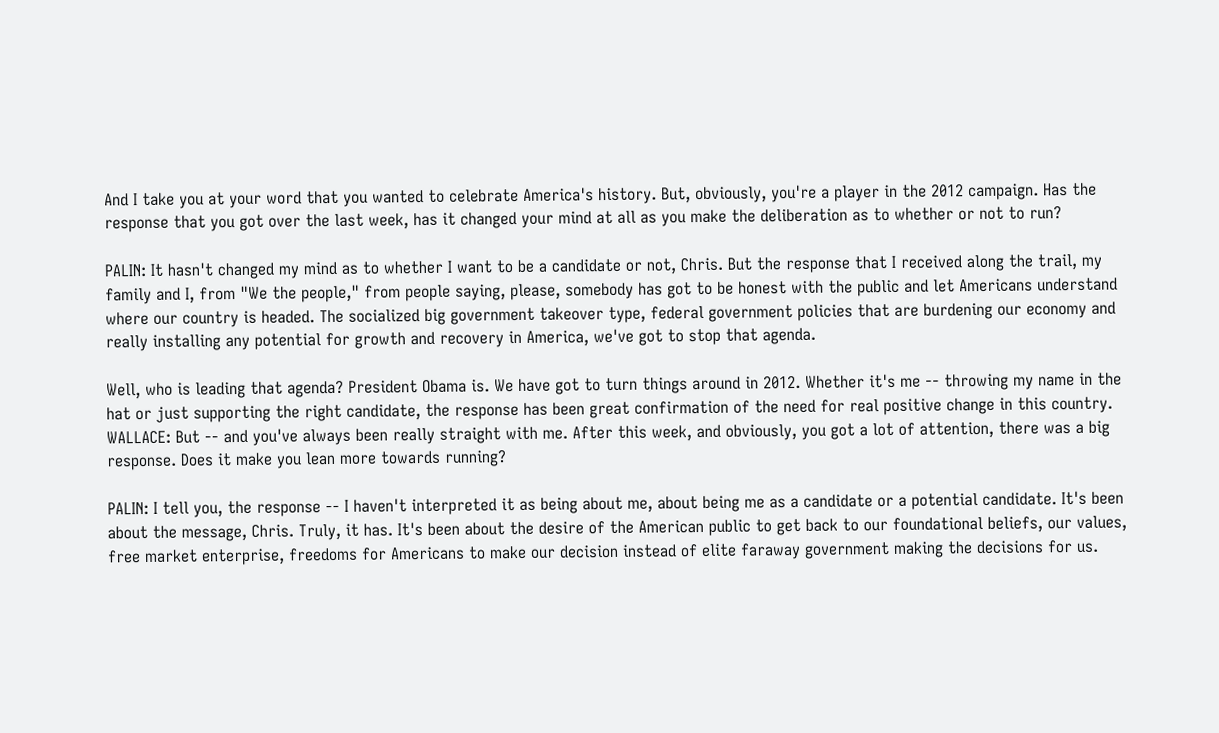And I take you at your word that you wanted to celebrate America's history. But, obviously, you're a player in the 2012 campaign. Has the response that you got over the last week, has it changed your mind at all as you make the deliberation as to whether or not to run?

PALIN: It hasn't changed my mind as to whether I want to be a candidate or not, Chris. But the response that I received along the trail, my family and I, from "We the people," from people saying, please, somebody has got to be honest with the public and let Americans understand where our country is headed. The socialized big government takeover type, federal government policies that are burdening our economy and really installing any potential for growth and recovery in America, we've got to stop that agenda.

Well, who is leading that agenda? President Obama is. We have got to turn things around in 2012. Whether it's me -- throwing my name in the hat or just supporting the right candidate, the response has been great confirmation of the need for real positive change in this country. WALLACE: But -- and you've always been really straight with me. After this week, and obviously, you got a lot of attention, there was a big response. Does it make you lean more towards running?

PALIN: I tell you, the response -- I haven't interpreted it as being about me, about being me as a candidate or a potential candidate. It's been about the message, Chris. Truly, it has. It's been about the desire of the American public to get back to our foundational beliefs, our values, free market enterprise, freedoms for Americans to make our decision instead of elite faraway government making the decisions for us.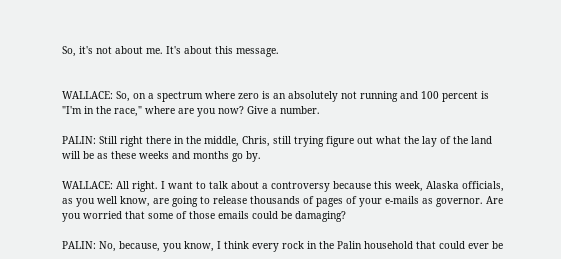So, it's not about me. It's about this message.


WALLACE: So, on a spectrum where zero is an absolutely not running and 100 percent is "I'm in the race," where are you now? Give a number.

PALIN: Still right there in the middle, Chris, still trying figure out what the lay of the land will be as these weeks and months go by.

WALLACE: All right. I want to talk about a controversy because this week, Alaska officials, as you well know, are going to release thousands of pages of your e-mails as governor. Are you worried that some of those emails could be damaging?

PALIN: No, because, you know, I think every rock in the Palin household that could ever be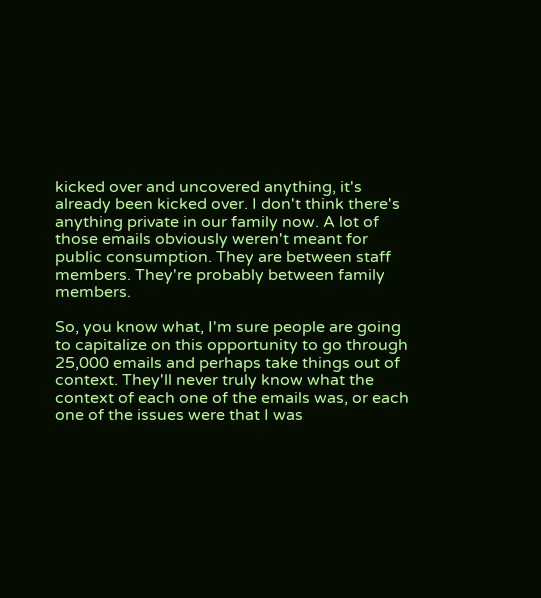kicked over and uncovered anything, it's already been kicked over. I don't think there's anything private in our family now. A lot of those emails obviously weren't meant for public consumption. They are between staff members. They're probably between family members.

So, you know what, I'm sure people are going to capitalize on this opportunity to go through 25,000 emails and perhaps take things out of context. They'll never truly know what the context of each one of the emails was, or each one of the issues were that I was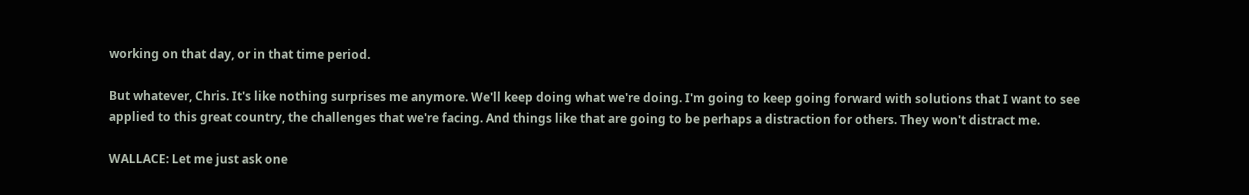working on that day, or in that time period.

But whatever, Chris. It's like nothing surprises me anymore. We'll keep doing what we're doing. I'm going to keep going forward with solutions that I want to see applied to this great country, the challenges that we're facing. And things like that are going to be perhaps a distraction for others. They won't distract me.

WALLACE: Let me just ask one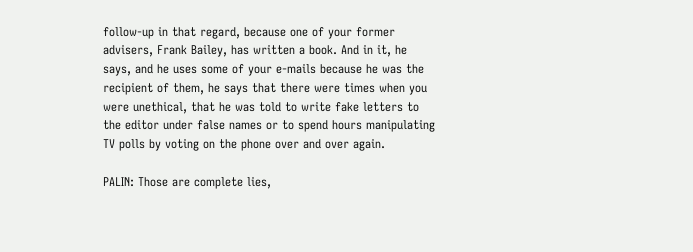follow-up in that regard, because one of your former advisers, Frank Bailey, has written a book. And in it, he says, and he uses some of your e-mails because he was the recipient of them, he says that there were times when you were unethical, that he was told to write fake letters to the editor under false names or to spend hours manipulating TV polls by voting on the phone over and over again.

PALIN: Those are complete lies,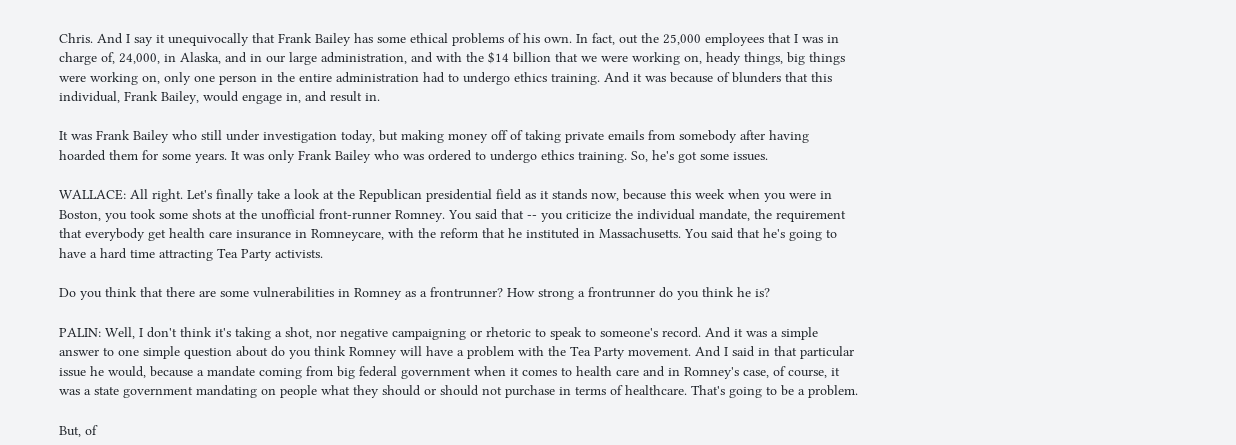Chris. And I say it unequivocally that Frank Bailey has some ethical problems of his own. In fact, out the 25,000 employees that I was in charge of, 24,000, in Alaska, and in our large administration, and with the $14 billion that we were working on, heady things, big things were working on, only one person in the entire administration had to undergo ethics training. And it was because of blunders that this individual, Frank Bailey, would engage in, and result in.

It was Frank Bailey who still under investigation today, but making money off of taking private emails from somebody after having hoarded them for some years. It was only Frank Bailey who was ordered to undergo ethics training. So, he's got some issues.

WALLACE: All right. Let's finally take a look at the Republican presidential field as it stands now, because this week when you were in Boston, you took some shots at the unofficial front-runner Romney. You said that -- you criticize the individual mandate, the requirement that everybody get health care insurance in Romneycare, with the reform that he instituted in Massachusetts. You said that he's going to have a hard time attracting Tea Party activists.

Do you think that there are some vulnerabilities in Romney as a frontrunner? How strong a frontrunner do you think he is?

PALIN: Well, I don't think it's taking a shot, nor negative campaigning or rhetoric to speak to someone's record. And it was a simple answer to one simple question about do you think Romney will have a problem with the Tea Party movement. And I said in that particular issue he would, because a mandate coming from big federal government when it comes to health care and in Romney's case, of course, it was a state government mandating on people what they should or should not purchase in terms of healthcare. That's going to be a problem.

But, of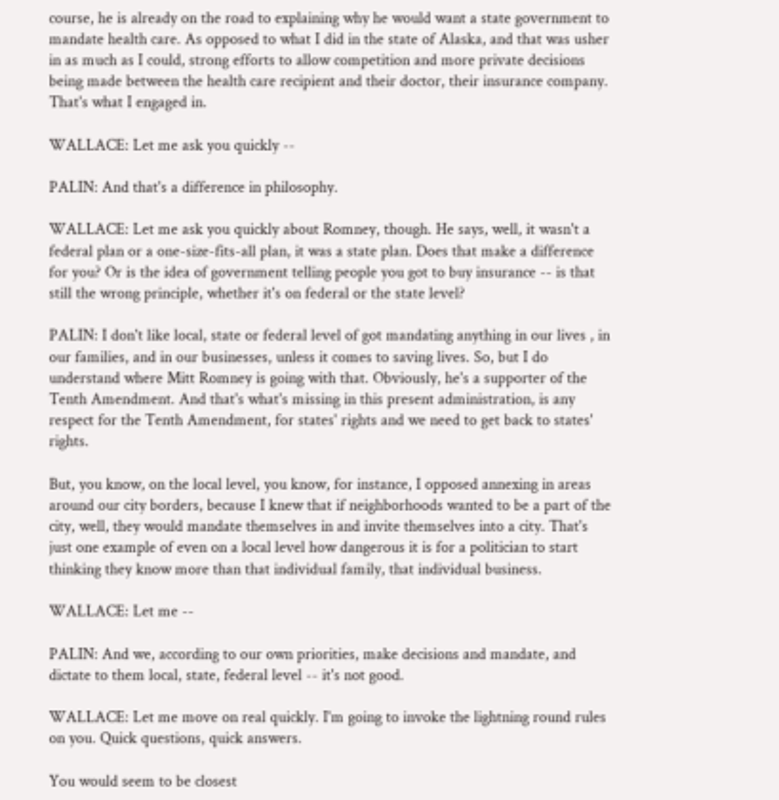course, he is already on the road to explaining why he would want a state government to mandate health care. As opposed to what I did in the state of Alaska, and that was usher in as much as I could, strong efforts to allow competition and more private decisions being made between the health care recipient and their doctor, their insurance company. That's what I engaged in.

WALLACE: Let me ask you quickly --

PALIN: And that's a difference in philosophy.

WALLACE: Let me ask you quickly about Romney, though. He says, well, it wasn't a federal plan or a one-size-fits-all plan, it was a state plan. Does that make a difference for you? Or is the idea of government telling people you got to buy insurance -- is that still the wrong principle, whether it's on federal or the state level?

PALIN: I don't like local, state or federal level of got mandating anything in our lives , in our families, and in our businesses, unless it comes to saving lives. So, but I do understand where Mitt Romney is going with that. Obviously, he's a supporter of the Tenth Amendment. And that's what's missing in this present administration, is any respect for the Tenth Amendment, for states' rights and we need to get back to states' rights.

But, you know, on the local level, you know, for instance, I opposed annexing in areas around our city borders, because I knew that if neighborhoods wanted to be a part of the city, well, they would mandate themselves in and invite themselves into a city. That's just one example of even on a local level how dangerous it is for a politician to start thinking they know more than that individual family, that individual business.

WALLACE: Let me --

PALIN: And we, according to our own priorities, make decisions and mandate, and dictate to them local, state, federal level -- it's not good.

WALLACE: Let me move on real quickly. I'm going to invoke the lightning round rules on you. Quick questions, quick answers.

You would seem to be closest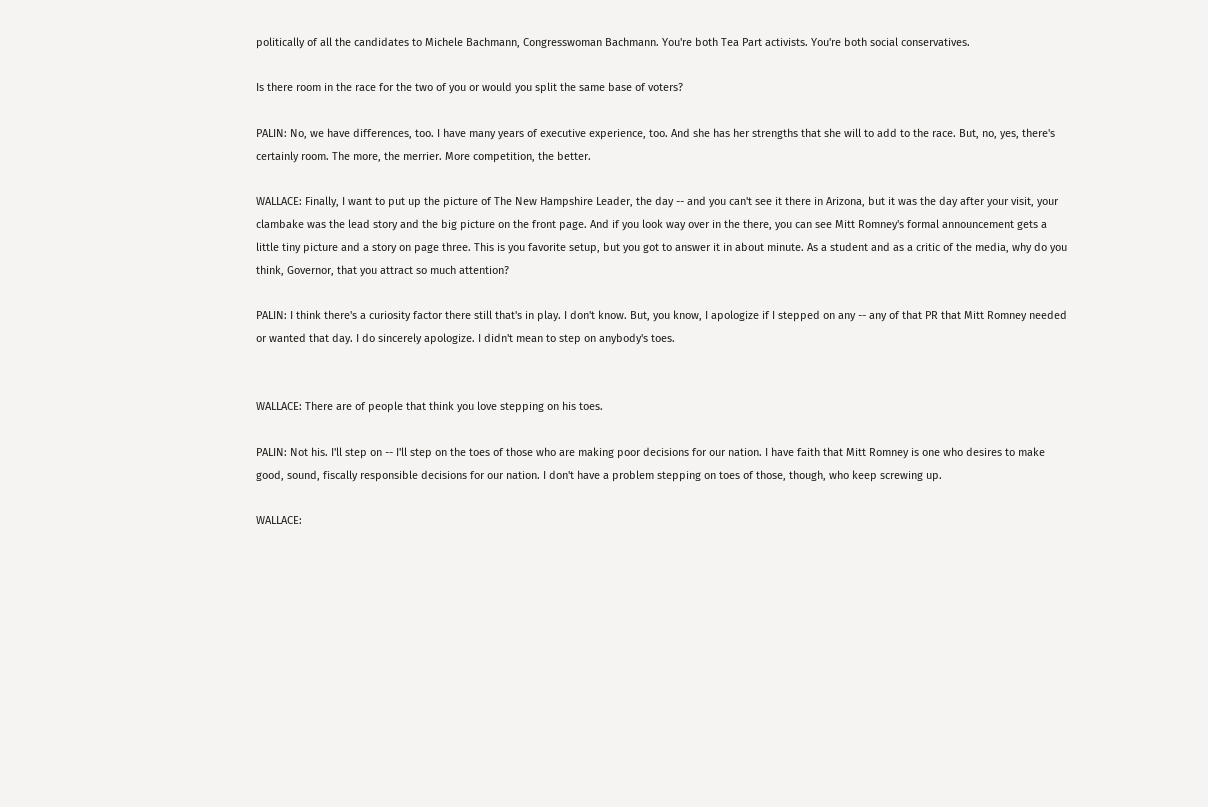politically of all the candidates to Michele Bachmann, Congresswoman Bachmann. You're both Tea Part activists. You're both social conservatives.

Is there room in the race for the two of you or would you split the same base of voters?

PALIN: No, we have differences, too. I have many years of executive experience, too. And she has her strengths that she will to add to the race. But, no, yes, there's certainly room. The more, the merrier. More competition, the better.

WALLACE: Finally, I want to put up the picture of The New Hampshire Leader, the day -- and you can't see it there in Arizona, but it was the day after your visit, your clambake was the lead story and the big picture on the front page. And if you look way over in the there, you can see Mitt Romney's formal announcement gets a little tiny picture and a story on page three. This is you favorite setup, but you got to answer it in about minute. As a student and as a critic of the media, why do you think, Governor, that you attract so much attention?

PALIN: I think there's a curiosity factor there still that's in play. I don't know. But, you know, I apologize if I stepped on any -- any of that PR that Mitt Romney needed or wanted that day. I do sincerely apologize. I didn't mean to step on anybody's toes.


WALLACE: There are of people that think you love stepping on his toes.

PALIN: Not his. I'll step on -- I'll step on the toes of those who are making poor decisions for our nation. I have faith that Mitt Romney is one who desires to make good, sound, fiscally responsible decisions for our nation. I don't have a problem stepping on toes of those, though, who keep screwing up.

WALLACE: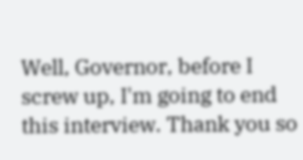Well, Governor, before I screw up, I'm going to end this interview. Thank you so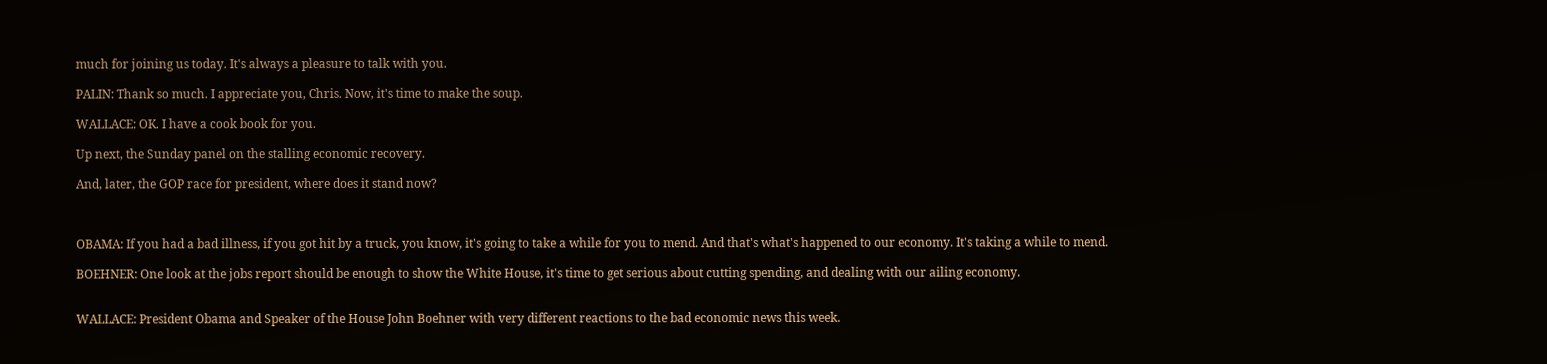much for joining us today. It's always a pleasure to talk with you.

PALIN: Thank so much. I appreciate you, Chris. Now, it's time to make the soup.

WALLACE: OK. I have a cook book for you.

Up next, the Sunday panel on the stalling economic recovery.

And, later, the GOP race for president, where does it stand now?



OBAMA: If you had a bad illness, if you got hit by a truck, you know, it's going to take a while for you to mend. And that's what's happened to our economy. It's taking a while to mend.

BOEHNER: One look at the jobs report should be enough to show the White House, it's time to get serious about cutting spending, and dealing with our ailing economy.


WALLACE: President Obama and Speaker of the House John Boehner with very different reactions to the bad economic news this week.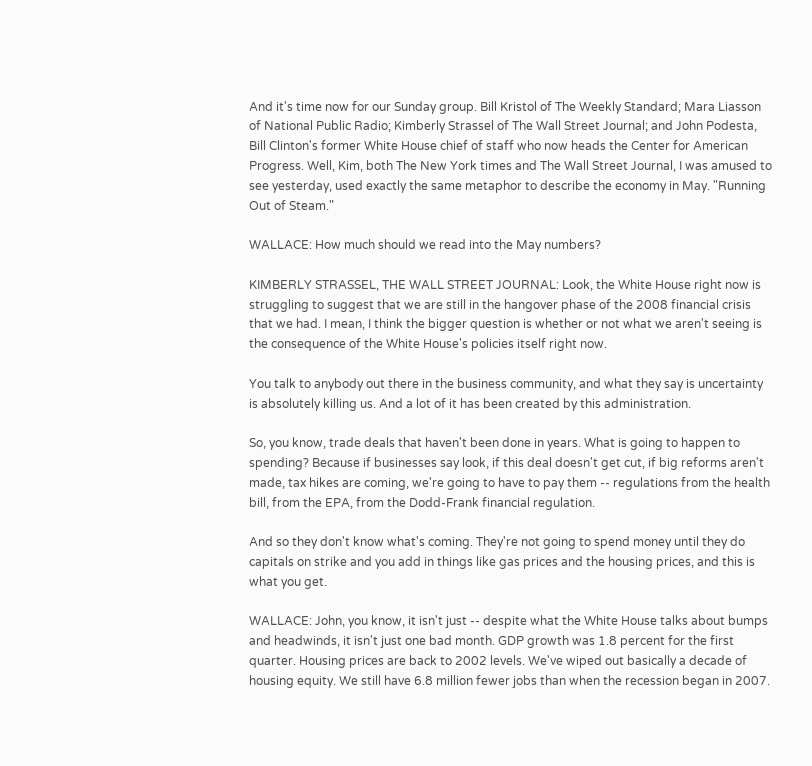And it's time now for our Sunday group. Bill Kristol of The Weekly Standard; Mara Liasson of National Public Radio; Kimberly Strassel of The Wall Street Journal; and John Podesta, Bill Clinton's former White House chief of staff who now heads the Center for American Progress. Well, Kim, both The New York times and The Wall Street Journal, I was amused to see yesterday, used exactly the same metaphor to describe the economy in May. "Running Out of Steam."

WALLACE: How much should we read into the May numbers?

KIMBERLY STRASSEL, THE WALL STREET JOURNAL: Look, the White House right now is struggling to suggest that we are still in the hangover phase of the 2008 financial crisis that we had. I mean, I think the bigger question is whether or not what we aren't seeing is the consequence of the White House's policies itself right now.

You talk to anybody out there in the business community, and what they say is uncertainty is absolutely killing us. And a lot of it has been created by this administration.

So, you know, trade deals that haven't been done in years. What is going to happen to spending? Because if businesses say look, if this deal doesn't get cut, if big reforms aren't made, tax hikes are coming, we're going to have to pay them -- regulations from the health bill, from the EPA, from the Dodd-Frank financial regulation.

And so they don't know what's coming. They're not going to spend money until they do capitals on strike and you add in things like gas prices and the housing prices, and this is what you get.

WALLACE: John, you know, it isn't just -- despite what the White House talks about bumps and headwinds, it isn't just one bad month. GDP growth was 1.8 percent for the first quarter. Housing prices are back to 2002 levels. We've wiped out basically a decade of housing equity. We still have 6.8 million fewer jobs than when the recession began in 2007.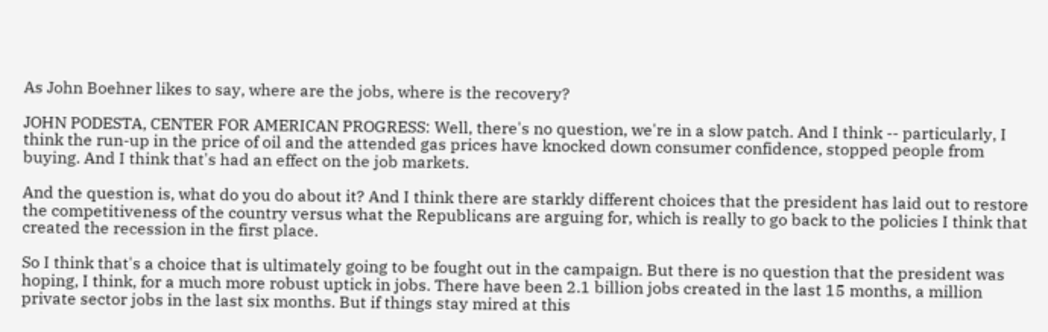As John Boehner likes to say, where are the jobs, where is the recovery?

JOHN PODESTA, CENTER FOR AMERICAN PROGRESS: Well, there's no question, we're in a slow patch. And I think -- particularly, I think the run-up in the price of oil and the attended gas prices have knocked down consumer confidence, stopped people from buying. And I think that's had an effect on the job markets.

And the question is, what do you do about it? And I think there are starkly different choices that the president has laid out to restore the competitiveness of the country versus what the Republicans are arguing for, which is really to go back to the policies I think that created the recession in the first place.

So I think that's a choice that is ultimately going to be fought out in the campaign. But there is no question that the president was hoping, I think, for a much more robust uptick in jobs. There have been 2.1 billion jobs created in the last 15 months, a million private sector jobs in the last six months. But if things stay mired at this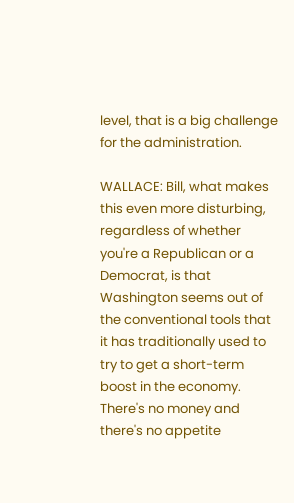level, that is a big challenge for the administration.

WALLACE: Bill, what makes this even more disturbing, regardless of whether you're a Republican or a Democrat, is that Washington seems out of the conventional tools that it has traditionally used to try to get a short-term boost in the economy. There's no money and there's no appetite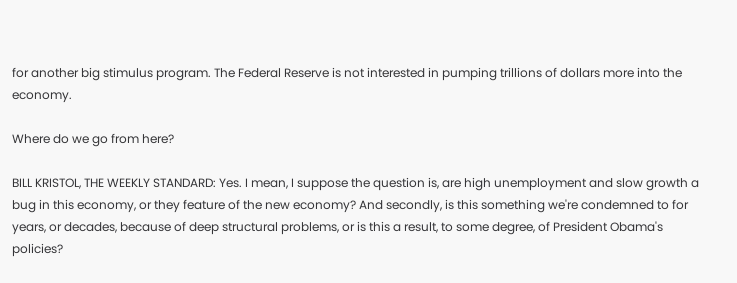for another big stimulus program. The Federal Reserve is not interested in pumping trillions of dollars more into the economy.

Where do we go from here?

BILL KRISTOL, THE WEEKLY STANDARD: Yes. I mean, I suppose the question is, are high unemployment and slow growth a bug in this economy, or they feature of the new economy? And secondly, is this something we're condemned to for years, or decades, because of deep structural problems, or is this a result, to some degree, of President Obama's policies?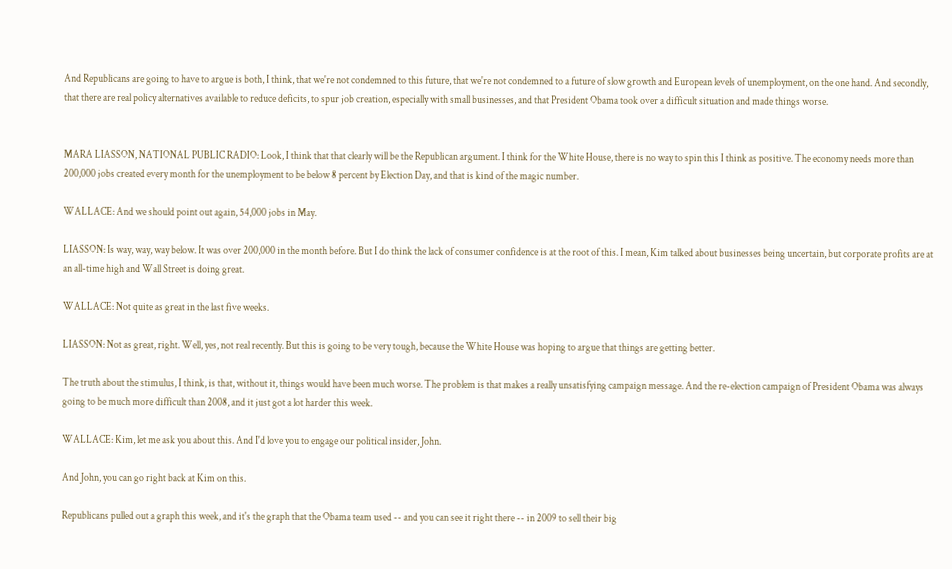And Republicans are going to have to argue is both, I think, that we're not condemned to this future, that we're not condemned to a future of slow growth and European levels of unemployment, on the one hand. And secondly, that there are real policy alternatives available to reduce deficits, to spur job creation, especially with small businesses, and that President Obama took over a difficult situation and made things worse.


MARA LIASSON, NATIONAL PUBLIC RADIO: Look, I think that that clearly will be the Republican argument. I think for the White House, there is no way to spin this I think as positive. The economy needs more than 200,000 jobs created every month for the unemployment to be below 8 percent by Election Day, and that is kind of the magic number.

WALLACE: And we should point out again, 54,000 jobs in May.

LIASSON: Is way, way, way below. It was over 200,000 in the month before. But I do think the lack of consumer confidence is at the root of this. I mean, Kim talked about businesses being uncertain, but corporate profits are at an all-time high and Wall Street is doing great.

WALLACE: Not quite as great in the last five weeks.

LIASSON: Not as great, right. Well, yes, not real recently. But this is going to be very tough, because the White House was hoping to argue that things are getting better.

The truth about the stimulus, I think, is that, without it, things would have been much worse. The problem is that makes a really unsatisfying campaign message. And the re-election campaign of President Obama was always going to be much more difficult than 2008, and it just got a lot harder this week.

WALLACE: Kim, let me ask you about this. And I'd love you to engage our political insider, John.

And John, you can go right back at Kim on this.

Republicans pulled out a graph this week, and it's the graph that the Obama team used -- and you can see it right there -- in 2009 to sell their big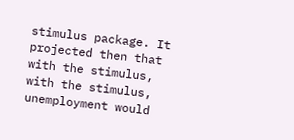stimulus package. It projected then that with the stimulus, with the stimulus, unemployment would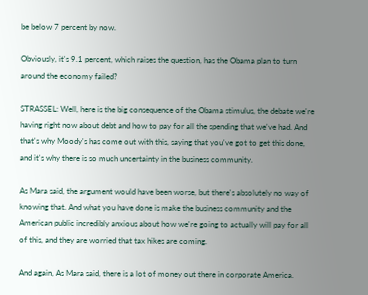be below 7 percent by now.

Obviously, it's 9.1 percent, which raises the question, has the Obama plan to turn around the economy failed?

STRASSEL: Well, here is the big consequence of the Obama stimulus, the debate we're having right now about debt and how to pay for all the spending that we've had. And that's why Moody's has come out with this, saying that you've got to get this done, and it's why there is so much uncertainty in the business community.

As Mara said, the argument would have been worse, but there's absolutely no way of knowing that. And what you have done is make the business community and the American public incredibly anxious about how we're going to actually will pay for all of this, and they are worried that tax hikes are coming.

And again, As Mara said, there is a lot of money out there in corporate America.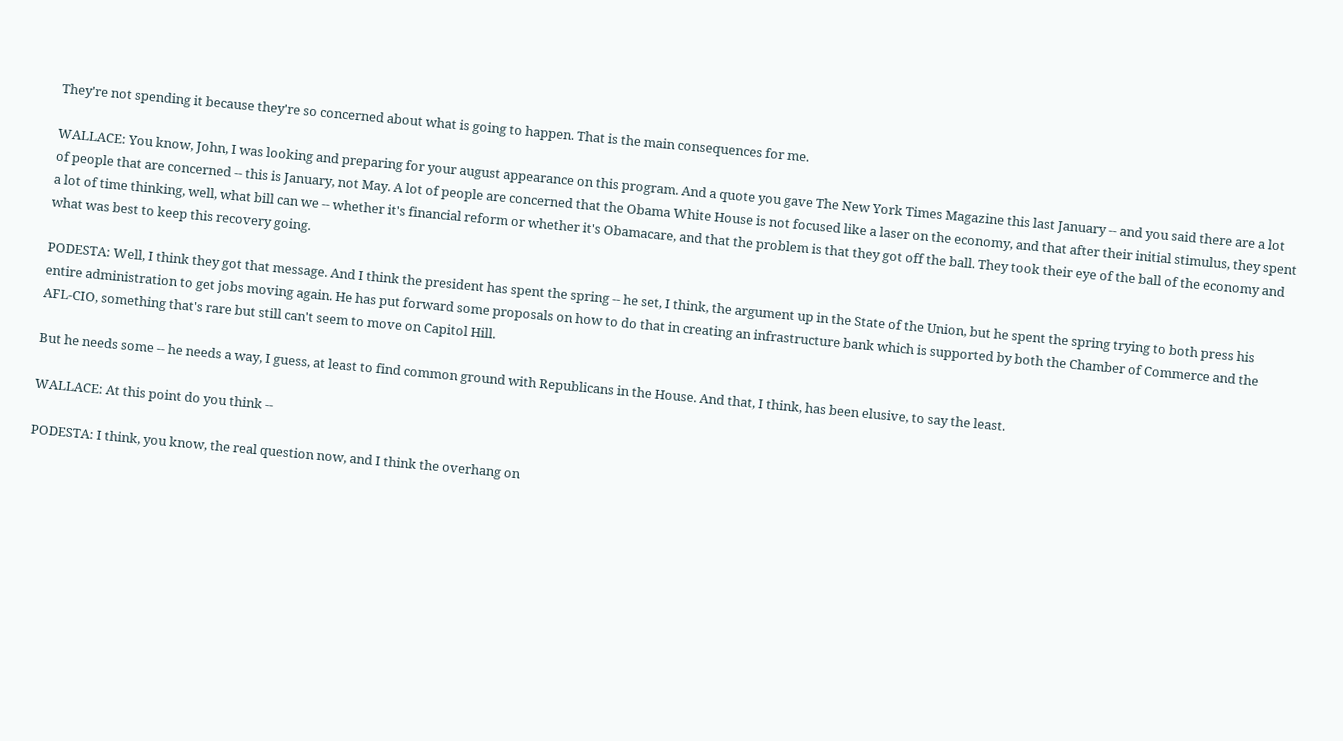They're not spending it because they're so concerned about what is going to happen. That is the main consequences for me.

WALLACE: You know, John, I was looking and preparing for your august appearance on this program. And a quote you gave The New York Times Magazine this last January -- and you said there are a lot of people that are concerned -- this is January, not May. A lot of people are concerned that the Obama White House is not focused like a laser on the economy, and that after their initial stimulus, they spent a lot of time thinking, well, what bill can we -- whether it's financial reform or whether it's Obamacare, and that the problem is that they got off the ball. They took their eye of the ball of the economy and what was best to keep this recovery going.

PODESTA: Well, I think they got that message. And I think the president has spent the spring -- he set, I think, the argument up in the State of the Union, but he spent the spring trying to both press his entire administration to get jobs moving again. He has put forward some proposals on how to do that in creating an infrastructure bank which is supported by both the Chamber of Commerce and the AFL-CIO, something that's rare but still can't seem to move on Capitol Hill.

But he needs some -- he needs a way, I guess, at least to find common ground with Republicans in the House. And that, I think, has been elusive, to say the least.

WALLACE: At this point do you think --

PODESTA: I think, you know, the real question now, and I think the overhang on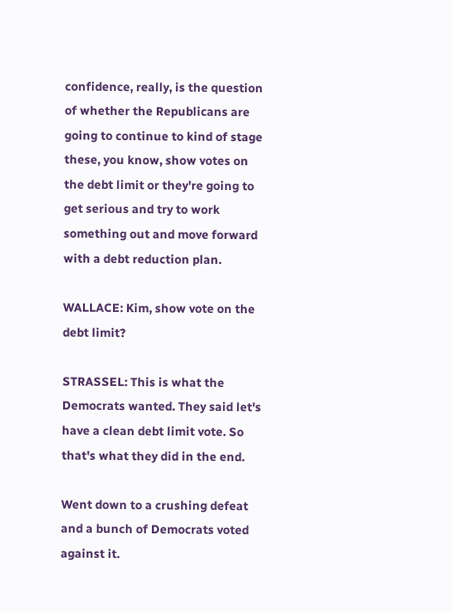confidence, really, is the question of whether the Republicans are going to continue to kind of stage these, you know, show votes on the debt limit or they're going to get serious and try to work something out and move forward with a debt reduction plan.

WALLACE: Kim, show vote on the debt limit?

STRASSEL: This is what the Democrats wanted. They said let's have a clean debt limit vote. So that's what they did in the end.

Went down to a crushing defeat and a bunch of Democrats voted against it.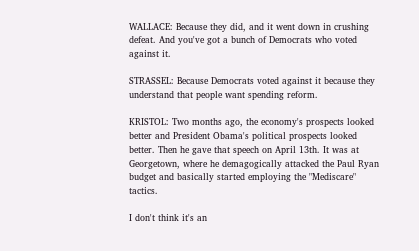WALLACE: Because they did, and it went down in crushing defeat. And you've got a bunch of Democrats who voted against it.

STRASSEL: Because Democrats voted against it because they understand that people want spending reform.

KRISTOL: Two months ago, the economy's prospects looked better and President Obama's political prospects looked better. Then he gave that speech on April 13th. It was at Georgetown, where he demagogically attacked the Paul Ryan budget and basically started employing the "Mediscare" tactics.

I don't think it's an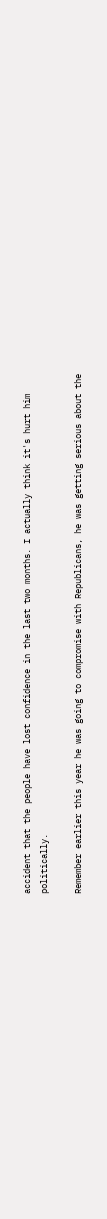accident that the people have lost confidence in the last two months. I actually think it's hurt him politically.

Remember earlier this year he was going to compromise with Republicans, he was getting serious about the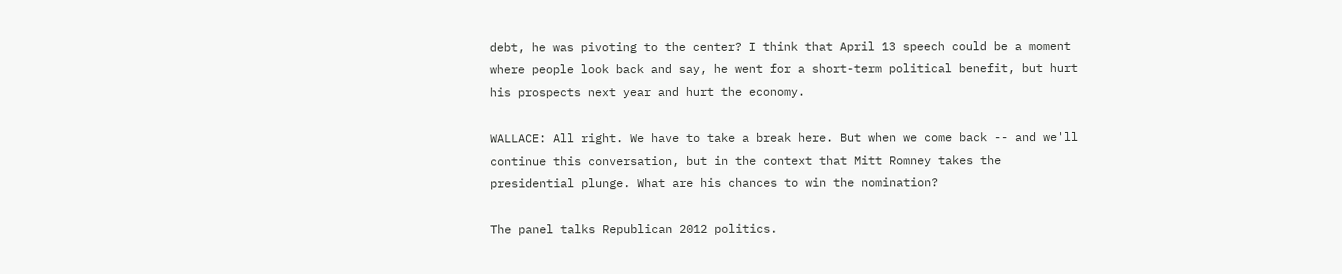debt, he was pivoting to the center? I think that April 13 speech could be a moment where people look back and say, he went for a short-term political benefit, but hurt his prospects next year and hurt the economy.

WALLACE: All right. We have to take a break here. But when we come back -- and we'll continue this conversation, but in the context that Mitt Romney takes the presidential plunge. What are his chances to win the nomination?

The panel talks Republican 2012 politics.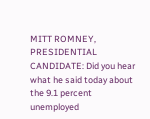MITT ROMNEY, PRESIDENTIAL CANDIDATE: Did you hear what he said today about the 9.1 percent unemployed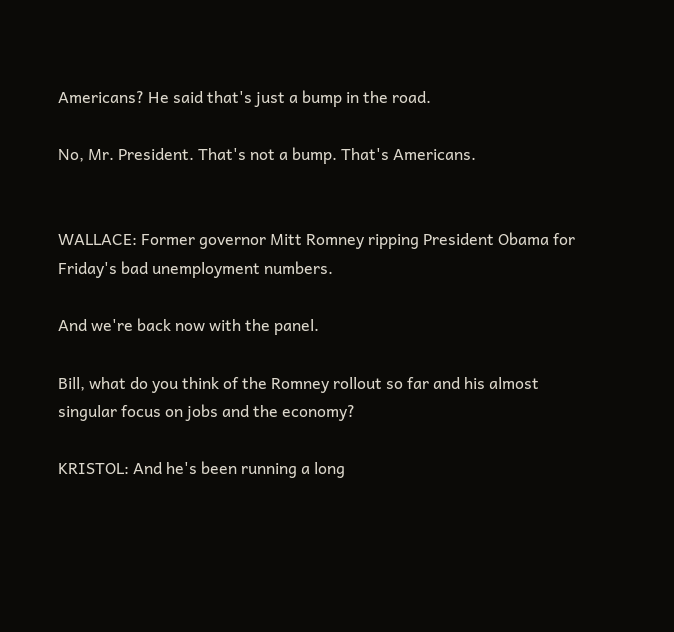Americans? He said that's just a bump in the road.

No, Mr. President. That's not a bump. That's Americans.


WALLACE: Former governor Mitt Romney ripping President Obama for Friday's bad unemployment numbers.

And we're back now with the panel.

Bill, what do you think of the Romney rollout so far and his almost singular focus on jobs and the economy?

KRISTOL: And he's been running a long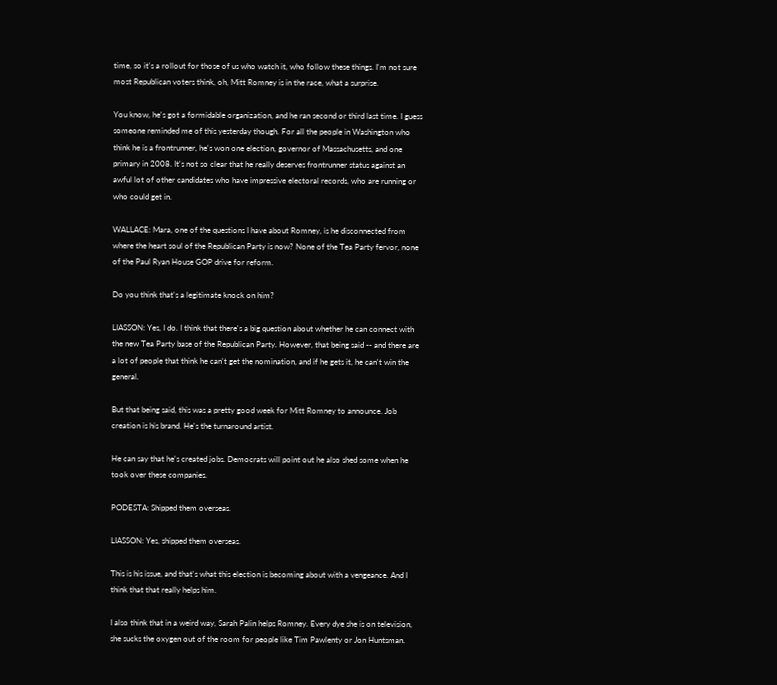time, so it's a rollout for those of us who watch it, who follow these things. I'm not sure most Republican voters think, oh, Mitt Romney is in the race, what a surprise.

You know, he's got a formidable organization, and he ran second or third last time. I guess someone reminded me of this yesterday though. For all the people in Washington who think he is a frontrunner, he's won one election, governor of Massachusetts, and one primary in 2008. It's not so clear that he really deserves frontrunner status against an awful lot of other candidates who have impressive electoral records, who are running or who could get in.

WALLACE: Mara, one of the questions I have about Romney, is he disconnected from where the heart soul of the Republican Party is now? None of the Tea Party fervor, none of the Paul Ryan House GOP drive for reform.

Do you think that's a legitimate knock on him?

LIASSON: Yes, I do. I think that there's a big question about whether he can connect with the new Tea Party base of the Republican Party. However, that being said -- and there are a lot of people that think he can't get the nomination, and if he gets it, he can't win the general.

But that being said, this was a pretty good week for Mitt Romney to announce. Job creation is his brand. He's the turnaround artist.

He can say that he's created jobs. Democrats will point out he also shed some when he took over these companies.

PODESTA: Shipped them overseas.

LIASSON: Yes, shipped them overseas.

This is his issue, and that's what this election is becoming about with a vengeance. And I think that that really helps him.

I also think that in a weird way, Sarah Palin helps Romney. Every dye she is on television, she sucks the oxygen out of the room for people like Tim Pawlenty or Jon Huntsman.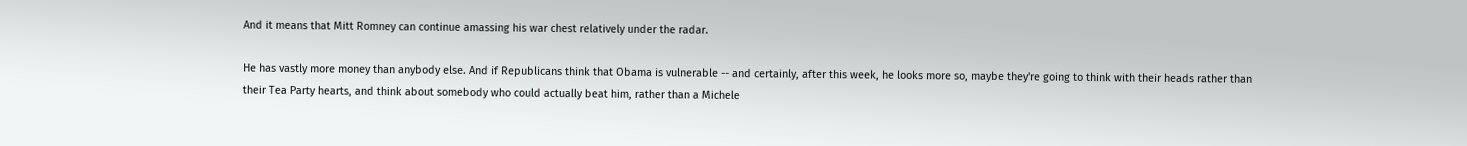And it means that Mitt Romney can continue amassing his war chest relatively under the radar.

He has vastly more money than anybody else. And if Republicans think that Obama is vulnerable -- and certainly, after this week, he looks more so, maybe they're going to think with their heads rather than their Tea Party hearts, and think about somebody who could actually beat him, rather than a Michele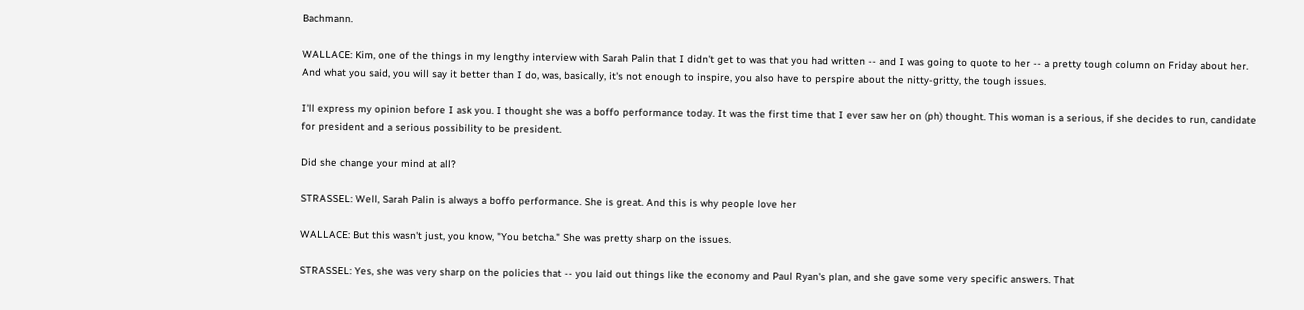Bachmann.

WALLACE: Kim, one of the things in my lengthy interview with Sarah Palin that I didn't get to was that you had written -- and I was going to quote to her -- a pretty tough column on Friday about her. And what you said, you will say it better than I do, was, basically, it's not enough to inspire, you also have to perspire about the nitty-gritty, the tough issues.

I'll express my opinion before I ask you. I thought she was a boffo performance today. It was the first time that I ever saw her on (ph) thought. This woman is a serious, if she decides to run, candidate for president and a serious possibility to be president.

Did she change your mind at all?

STRASSEL: Well, Sarah Palin is always a boffo performance. She is great. And this is why people love her

WALLACE: But this wasn't just, you know, "You betcha." She was pretty sharp on the issues.

STRASSEL: Yes, she was very sharp on the policies that -- you laid out things like the economy and Paul Ryan's plan, and she gave some very specific answers. That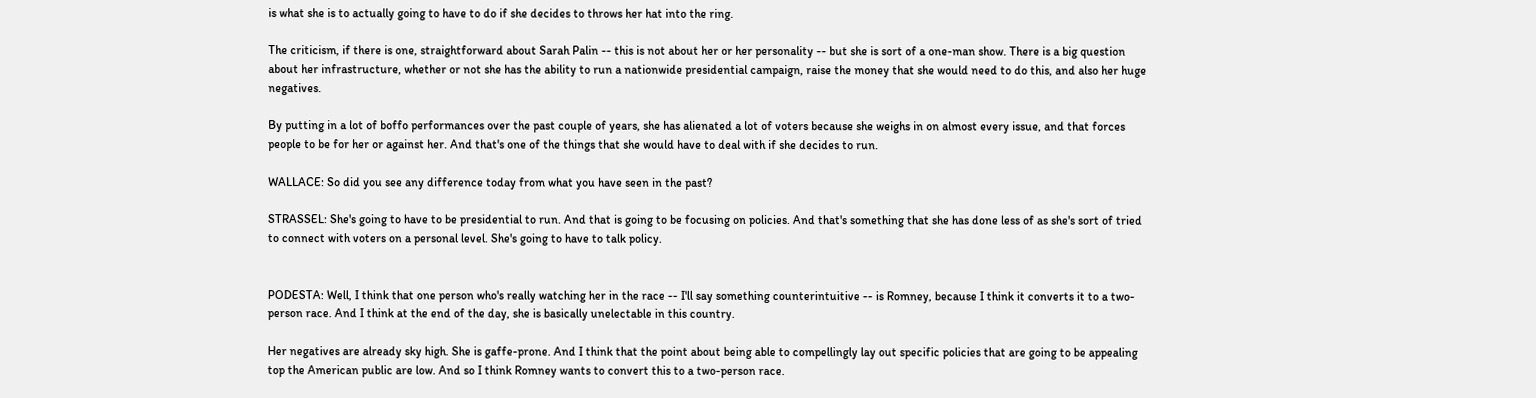is what she is to actually going to have to do if she decides to throws her hat into the ring.

The criticism, if there is one, straightforward about Sarah Palin -- this is not about her or her personality -- but she is sort of a one-man show. There is a big question about her infrastructure, whether or not she has the ability to run a nationwide presidential campaign, raise the money that she would need to do this, and also her huge negatives.

By putting in a lot of boffo performances over the past couple of years, she has alienated a lot of voters because she weighs in on almost every issue, and that forces people to be for her or against her. And that's one of the things that she would have to deal with if she decides to run.

WALLACE: So did you see any difference today from what you have seen in the past?

STRASSEL: She's going to have to be presidential to run. And that is going to be focusing on policies. And that's something that she has done less of as she's sort of tried to connect with voters on a personal level. She's going to have to talk policy.


PODESTA: Well, I think that one person who's really watching her in the race -- I'll say something counterintuitive -- is Romney, because I think it converts it to a two-person race. And I think at the end of the day, she is basically unelectable in this country.

Her negatives are already sky high. She is gaffe-prone. And I think that the point about being able to compellingly lay out specific policies that are going to be appealing top the American public are low. And so I think Romney wants to convert this to a two-person race.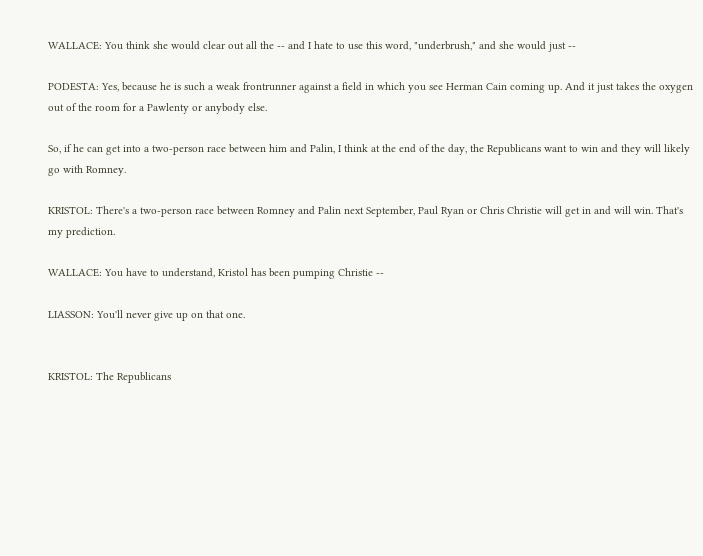WALLACE: You think she would clear out all the -- and I hate to use this word, "underbrush," and she would just --

PODESTA: Yes, because he is such a weak frontrunner against a field in which you see Herman Cain coming up. And it just takes the oxygen out of the room for a Pawlenty or anybody else.

So, if he can get into a two-person race between him and Palin, I think at the end of the day, the Republicans want to win and they will likely go with Romney.

KRISTOL: There's a two-person race between Romney and Palin next September, Paul Ryan or Chris Christie will get in and will win. That's my prediction.

WALLACE: You have to understand, Kristol has been pumping Christie --

LIASSON: You'll never give up on that one.


KRISTOL: The Republicans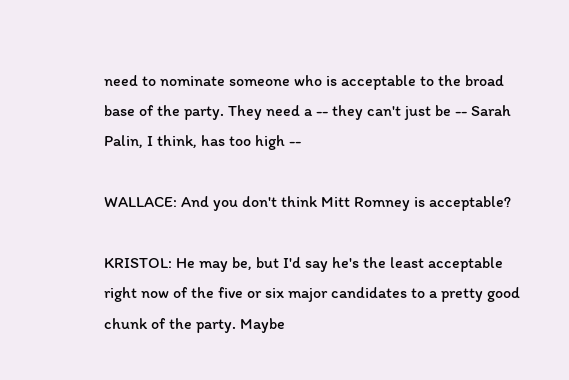need to nominate someone who is acceptable to the broad base of the party. They need a -- they can't just be -- Sarah Palin, I think, has too high --

WALLACE: And you don't think Mitt Romney is acceptable?

KRISTOL: He may be, but I'd say he's the least acceptable right now of the five or six major candidates to a pretty good chunk of the party. Maybe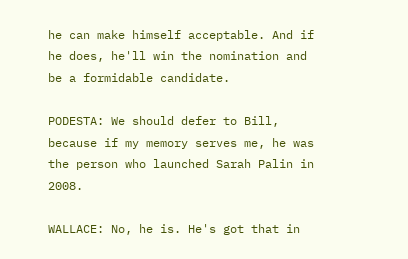he can make himself acceptable. And if he does, he'll win the nomination and be a formidable candidate.

PODESTA: We should defer to Bill, because if my memory serves me, he was the person who launched Sarah Palin in 2008.

WALLACE: No, he is. He's got that in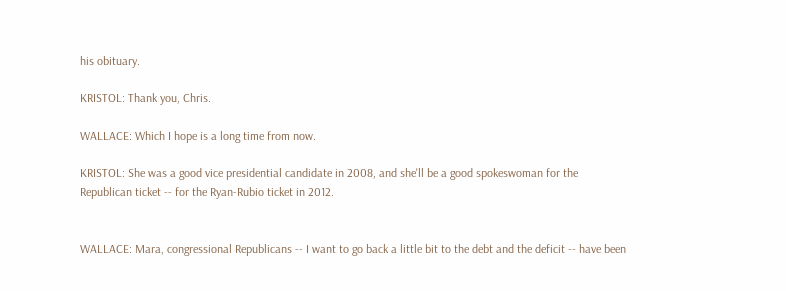his obituary.

KRISTOL: Thank you, Chris.

WALLACE: Which I hope is a long time from now.

KRISTOL: She was a good vice presidential candidate in 2008, and she'll be a good spokeswoman for the Republican ticket -- for the Ryan-Rubio ticket in 2012.


WALLACE: Mara, congressional Republicans -- I want to go back a little bit to the debt and the deficit -- have been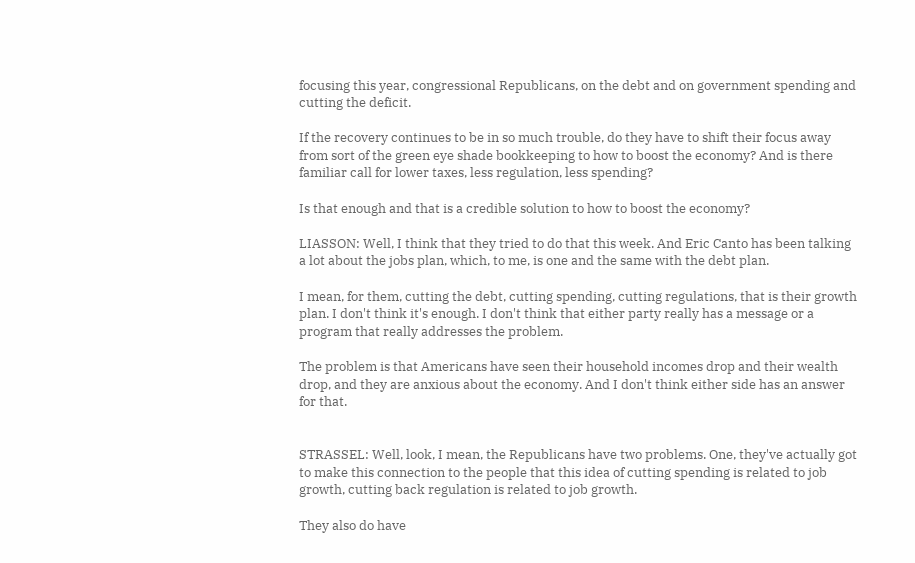focusing this year, congressional Republicans, on the debt and on government spending and cutting the deficit.

If the recovery continues to be in so much trouble, do they have to shift their focus away from sort of the green eye shade bookkeeping to how to boost the economy? And is there familiar call for lower taxes, less regulation, less spending?

Is that enough and that is a credible solution to how to boost the economy?

LIASSON: Well, I think that they tried to do that this week. And Eric Canto has been talking a lot about the jobs plan, which, to me, is one and the same with the debt plan.

I mean, for them, cutting the debt, cutting spending, cutting regulations, that is their growth plan. I don't think it's enough. I don't think that either party really has a message or a program that really addresses the problem.

The problem is that Americans have seen their household incomes drop and their wealth drop, and they are anxious about the economy. And I don't think either side has an answer for that.


STRASSEL: Well, look, I mean, the Republicans have two problems. One, they've actually got to make this connection to the people that this idea of cutting spending is related to job growth, cutting back regulation is related to job growth.

They also do have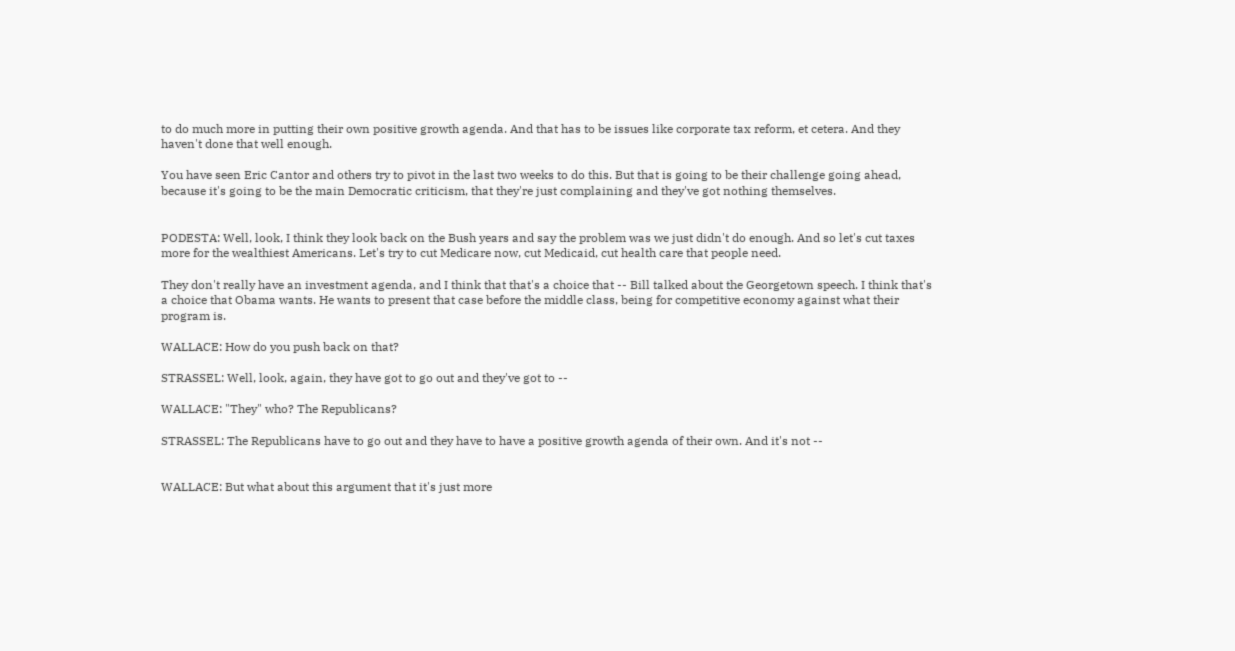to do much more in putting their own positive growth agenda. And that has to be issues like corporate tax reform, et cetera. And they haven't done that well enough.

You have seen Eric Cantor and others try to pivot in the last two weeks to do this. But that is going to be their challenge going ahead, because it's going to be the main Democratic criticism, that they're just complaining and they've got nothing themselves.


PODESTA: Well, look, I think they look back on the Bush years and say the problem was we just didn't do enough. And so let's cut taxes more for the wealthiest Americans. Let's try to cut Medicare now, cut Medicaid, cut health care that people need.

They don't really have an investment agenda, and I think that that's a choice that -- Bill talked about the Georgetown speech. I think that's a choice that Obama wants. He wants to present that case before the middle class, being for competitive economy against what their program is.

WALLACE: How do you push back on that?

STRASSEL: Well, look, again, they have got to go out and they've got to --

WALLACE: "They" who? The Republicans?

STRASSEL: The Republicans have to go out and they have to have a positive growth agenda of their own. And it's not --


WALLACE: But what about this argument that it's just more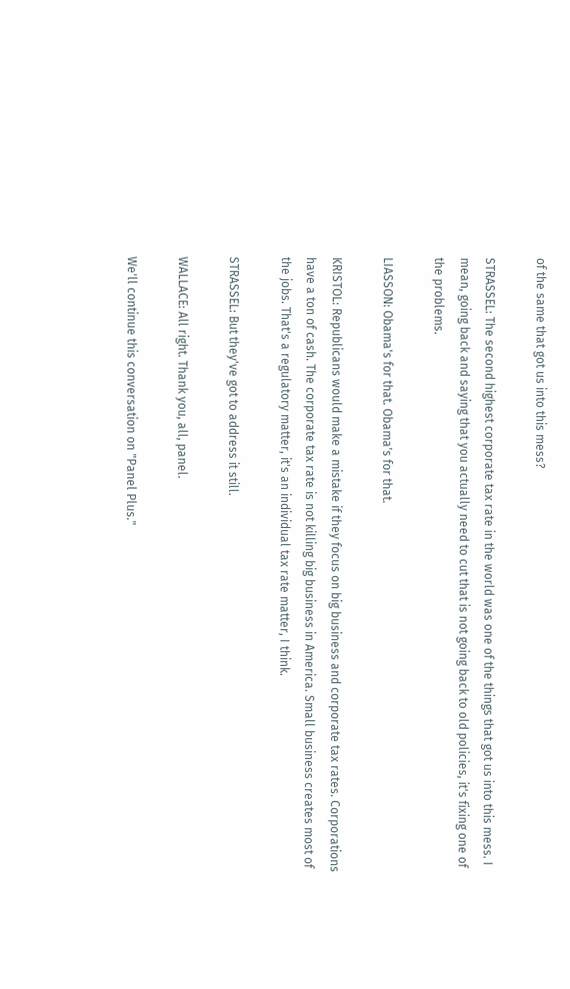of the same that got us into this mess?

STRASSEL: The second highest corporate tax rate in the world was one of the things that got us into this mess. I mean, going back and saying that you actually need to cut that is not going back to old policies, it's fixing one of the problems.

LIASSON: Obama's for that. Obama's for that.

KRISTOL: Republicans would make a mistake if they focus on big business and corporate tax rates. Corporations have a ton of cash. The corporate tax rate is not killing big business in America. Small business creates most of the jobs. That's a regulatory matter, it's an individual tax rate matter, I think.

STRASSEL: But they've got to address it still.

WALLACE: All right. Thank you, all, panel.

We'll continue this conversation on "Panel Plus."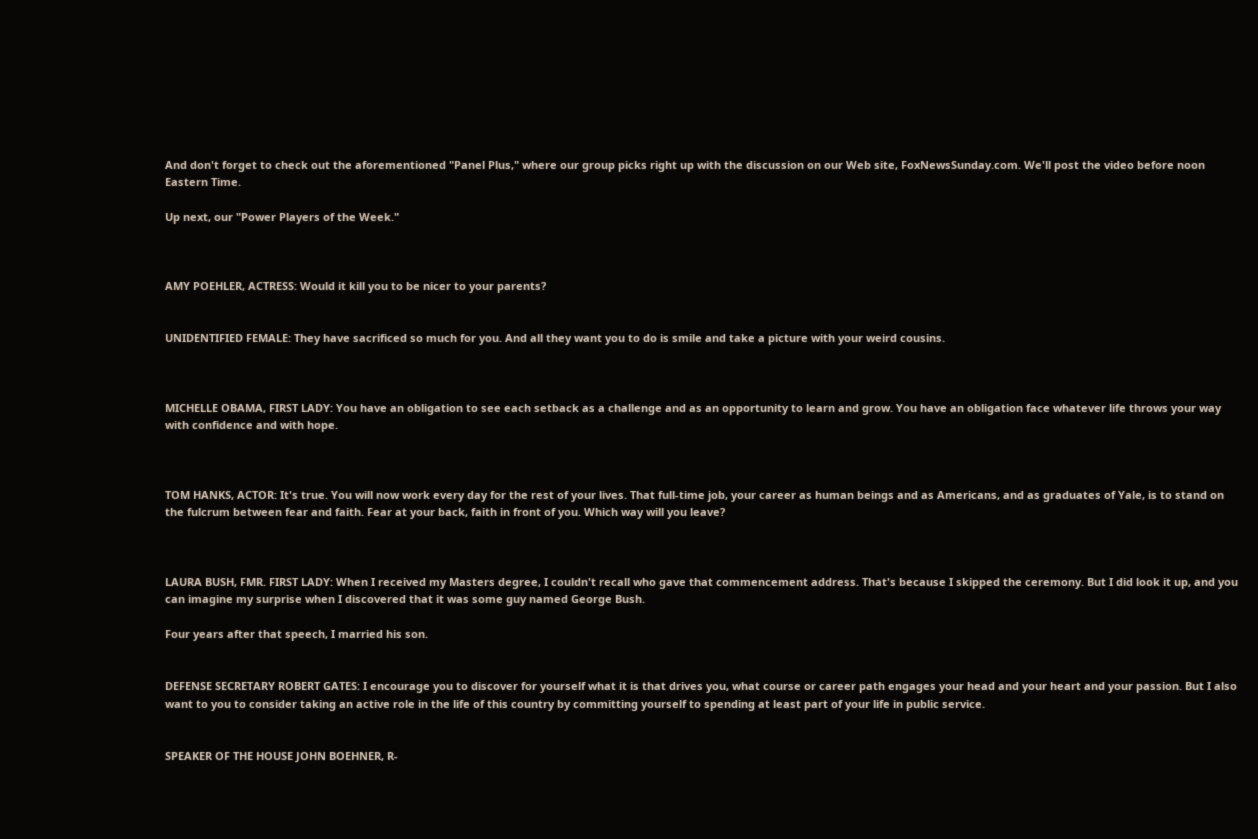And don't forget to check out the aforementioned "Panel Plus," where our group picks right up with the discussion on our Web site, FoxNewsSunday.com. We'll post the video before noon Eastern Time.

Up next, our "Power Players of the Week."



AMY POEHLER, ACTRESS: Would it kill you to be nicer to your parents?


UNIDENTIFIED FEMALE: They have sacrificed so much for you. And all they want you to do is smile and take a picture with your weird cousins.



MICHELLE OBAMA, FIRST LADY: You have an obligation to see each setback as a challenge and as an opportunity to learn and grow. You have an obligation face whatever life throws your way with confidence and with hope.



TOM HANKS, ACTOR: It's true. You will now work every day for the rest of your lives. That full-time job, your career as human beings and as Americans, and as graduates of Yale, is to stand on the fulcrum between fear and faith. Fear at your back, faith in front of you. Which way will you leave?



LAURA BUSH, FMR. FIRST LADY: When I received my Masters degree, I couldn't recall who gave that commencement address. That's because I skipped the ceremony. But I did look it up, and you can imagine my surprise when I discovered that it was some guy named George Bush.

Four years after that speech, I married his son.


DEFENSE SECRETARY ROBERT GATES: I encourage you to discover for yourself what it is that drives you, what course or career path engages your head and your heart and your passion. But I also want to you to consider taking an active role in the life of this country by committing yourself to spending at least part of your life in public service.


SPEAKER OF THE HOUSE JOHN BOEHNER, R-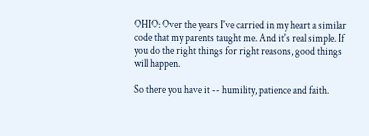OHIO: Over the years I've carried in my heart a similar code that my parents taught me. And it's real simple. If you do the right things for right reasons, good things will happen.

So there you have it -- humility, patience and faith.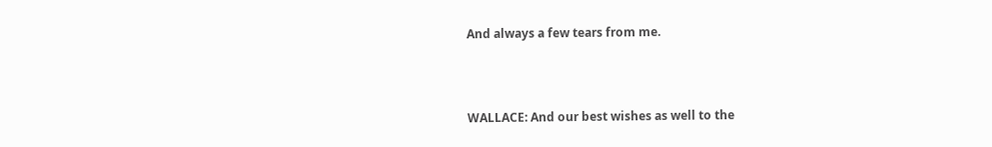And always a few tears from me.



WALLACE: And our best wishes as well to the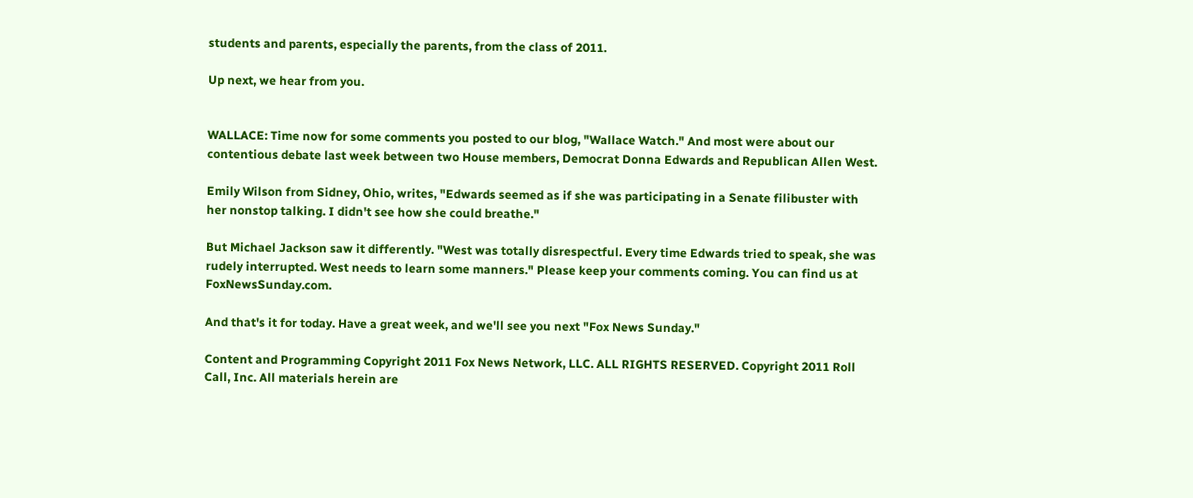students and parents, especially the parents, from the class of 2011.

Up next, we hear from you.


WALLACE: Time now for some comments you posted to our blog, "Wallace Watch." And most were about our contentious debate last week between two House members, Democrat Donna Edwards and Republican Allen West.

Emily Wilson from Sidney, Ohio, writes, "Edwards seemed as if she was participating in a Senate filibuster with her nonstop talking. I didn't see how she could breathe."

But Michael Jackson saw it differently. "West was totally disrespectful. Every time Edwards tried to speak, she was rudely interrupted. West needs to learn some manners." Please keep your comments coming. You can find us at FoxNewsSunday.com.

And that's it for today. Have a great week, and we'll see you next "Fox News Sunday."

Content and Programming Copyright 2011 Fox News Network, LLC. ALL RIGHTS RESERVED. Copyright 2011 Roll Call, Inc. All materials herein are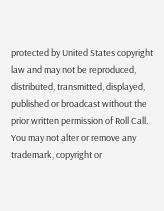protected by United States copyright law and may not be reproduced, distributed, transmitted, displayed, published or broadcast without the prior written permission of Roll Call. You may not alter or remove any trademark, copyright or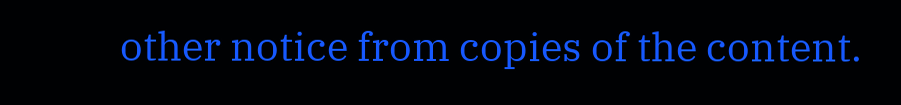other notice from copies of the content.